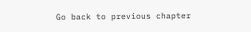Go back to previous chapter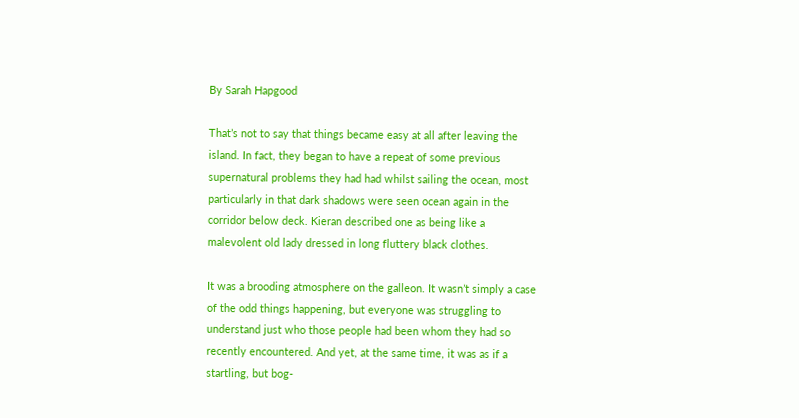By Sarah Hapgood

That’s not to say that things became easy at all after leaving the island. In fact, they began to have a repeat of some previous supernatural problems they had had whilst sailing the ocean, most particularly in that dark shadows were seen ocean again in the corridor below deck. Kieran described one as being like a malevolent old lady dressed in long fluttery black clothes.

It was a brooding atmosphere on the galleon. It wasn’t simply a case of the odd things happening, but everyone was struggling to understand just who those people had been whom they had so recently encountered. And yet, at the same time, it was as if a startling, but bog-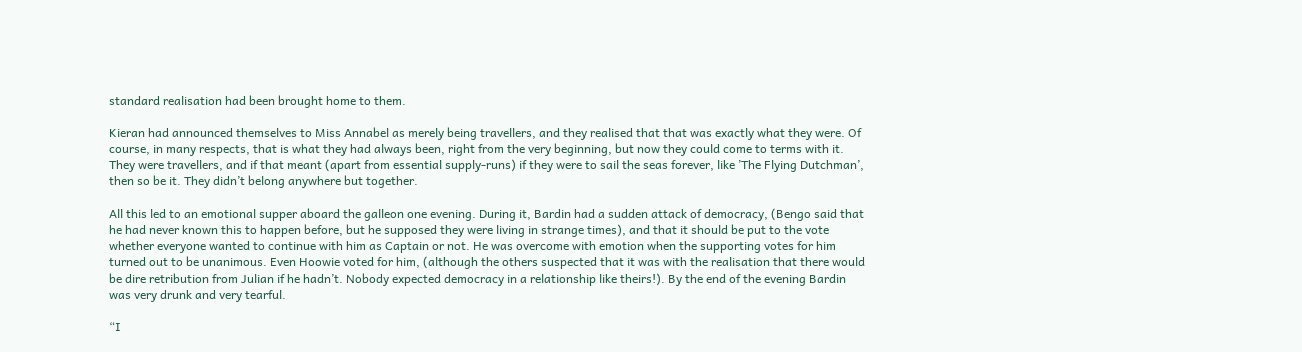standard realisation had been brought home to them.

Kieran had announced themselves to Miss Annabel as merely being travellers, and they realised that that was exactly what they were. Of course, in many respects, that is what they had always been, right from the very beginning, but now they could come to terms with it. They were travellers, and if that meant (apart from essential supply-runs) if they were to sail the seas forever, like ’The Flying Dutchman’, then so be it. They didn’t belong anywhere but together.

All this led to an emotional supper aboard the galleon one evening. During it, Bardin had a sudden attack of democracy, (Bengo said that he had never known this to happen before, but he supposed they were living in strange times), and that it should be put to the vote whether everyone wanted to continue with him as Captain or not. He was overcome with emotion when the supporting votes for him turned out to be unanimous. Even Hoowie voted for him, (although the others suspected that it was with the realisation that there would be dire retribution from Julian if he hadn’t. Nobody expected democracy in a relationship like theirs!). By the end of the evening Bardin was very drunk and very tearful.

“I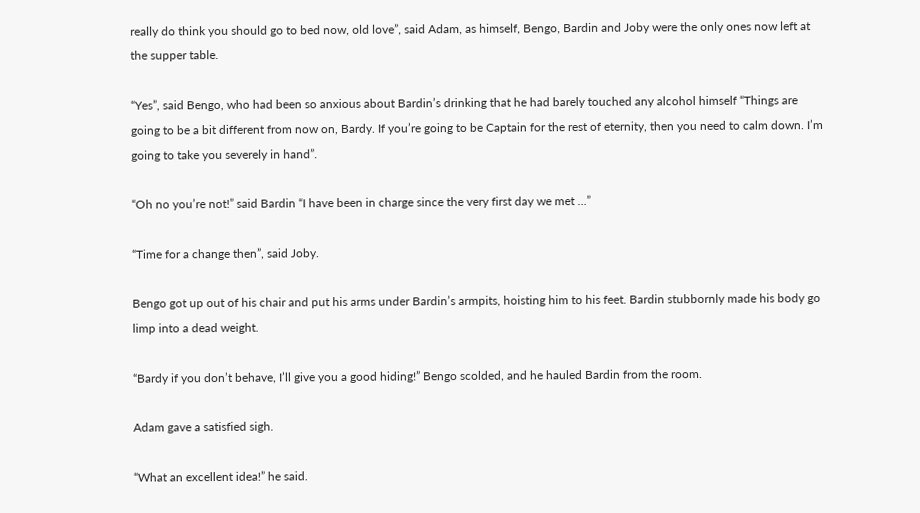really do think you should go to bed now, old love”, said Adam, as himself, Bengo, Bardin and Joby were the only ones now left at the supper table.

“Yes”, said Bengo, who had been so anxious about Bardin’s drinking that he had barely touched any alcohol himself “Things are going to be a bit different from now on, Bardy. If you’re going to be Captain for the rest of eternity, then you need to calm down. I’m going to take you severely in hand”.

“Oh no you’re not!” said Bardin “I have been in charge since the very first day we met …”

“Time for a change then”, said Joby.

Bengo got up out of his chair and put his arms under Bardin’s armpits, hoisting him to his feet. Bardin stubbornly made his body go limp into a dead weight.

“Bardy if you don’t behave, I’ll give you a good hiding!” Bengo scolded, and he hauled Bardin from the room.

Adam gave a satisfied sigh.

“What an excellent idea!” he said.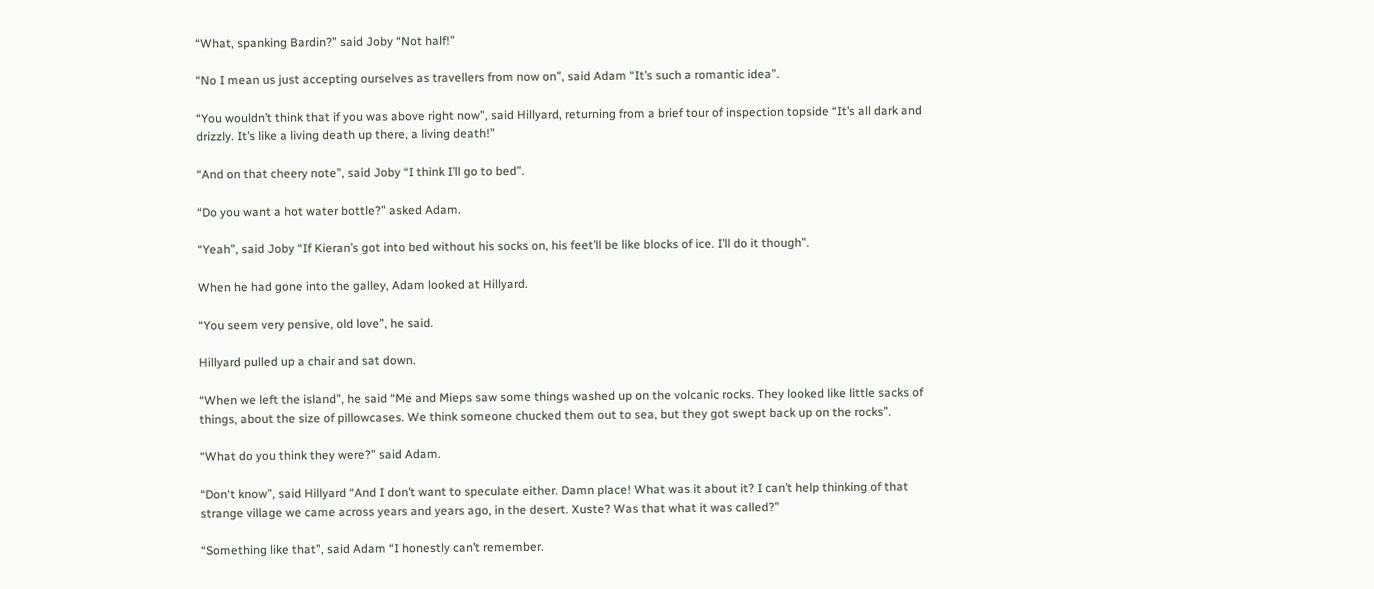“What, spanking Bardin?” said Joby “Not half!”

“No I mean us just accepting ourselves as travellers from now on”, said Adam “It’s such a romantic idea”.

“You wouldn’t think that if you was above right now”, said Hillyard, returning from a brief tour of inspection topside “It’s all dark and drizzly. It’s like a living death up there, a living death!”

“And on that cheery note”, said Joby “I think I’ll go to bed”.

“Do you want a hot water bottle?” asked Adam.

“Yeah”, said Joby “If Kieran’s got into bed without his socks on, his feet’ll be like blocks of ice. I’ll do it though”.

When he had gone into the galley, Adam looked at Hillyard.

“You seem very pensive, old love”, he said.

Hillyard pulled up a chair and sat down.

“When we left the island”, he said “Me and Mieps saw some things washed up on the volcanic rocks. They looked like little sacks of things, about the size of pillowcases. We think someone chucked them out to sea, but they got swept back up on the rocks”.

“What do you think they were?” said Adam.

“Don‘t know”, said Hillyard “And I don’t want to speculate either. Damn place! What was it about it? I can’t help thinking of that strange village we came across years and years ago, in the desert. Xuste? Was that what it was called?”

“Something like that”, said Adam “I honestly can’t remember.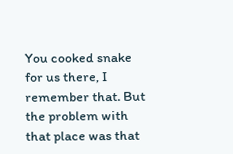You cooked snake for us there, I remember that. But the problem with that place was that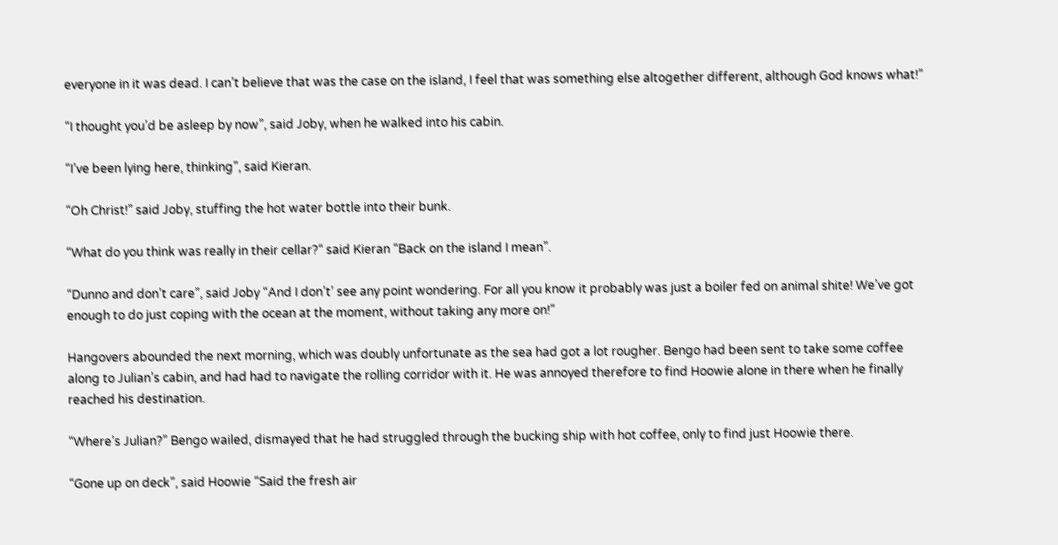everyone in it was dead. I can’t believe that was the case on the island, I feel that was something else altogether different, although God knows what!”

“I thought you’d be asleep by now”, said Joby, when he walked into his cabin.

“I’ve been lying here, thinking”, said Kieran.

“Oh Christ!” said Joby, stuffing the hot water bottle into their bunk.

“What do you think was really in their cellar?“ said Kieran “Back on the island I mean”.

“Dunno and don’t care”, said Joby “And I don’t’ see any point wondering. For all you know it probably was just a boiler fed on animal shite! We’ve got enough to do just coping with the ocean at the moment, without taking any more on!”

Hangovers abounded the next morning, which was doubly unfortunate as the sea had got a lot rougher. Bengo had been sent to take some coffee along to Julian’s cabin, and had had to navigate the rolling corridor with it. He was annoyed therefore to find Hoowie alone in there when he finally reached his destination.

“Where’s Julian?” Bengo wailed, dismayed that he had struggled through the bucking ship with hot coffee, only to find just Hoowie there.

“Gone up on deck”, said Hoowie “Said the fresh air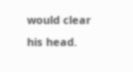would clear his head.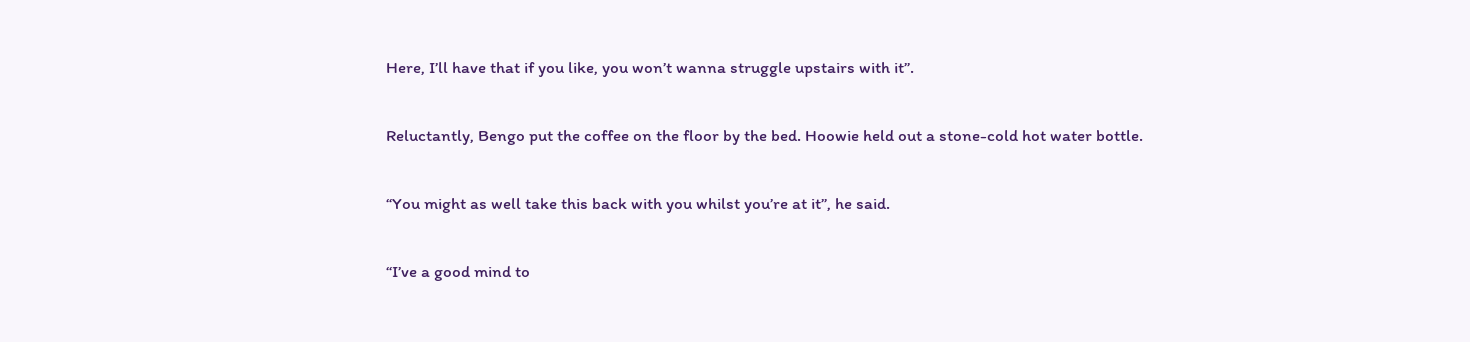Here, I’ll have that if you like, you won’t wanna struggle upstairs with it”.

Reluctantly, Bengo put the coffee on the floor by the bed. Hoowie held out a stone-cold hot water bottle.

“You might as well take this back with you whilst you’re at it”, he said.

“I’ve a good mind to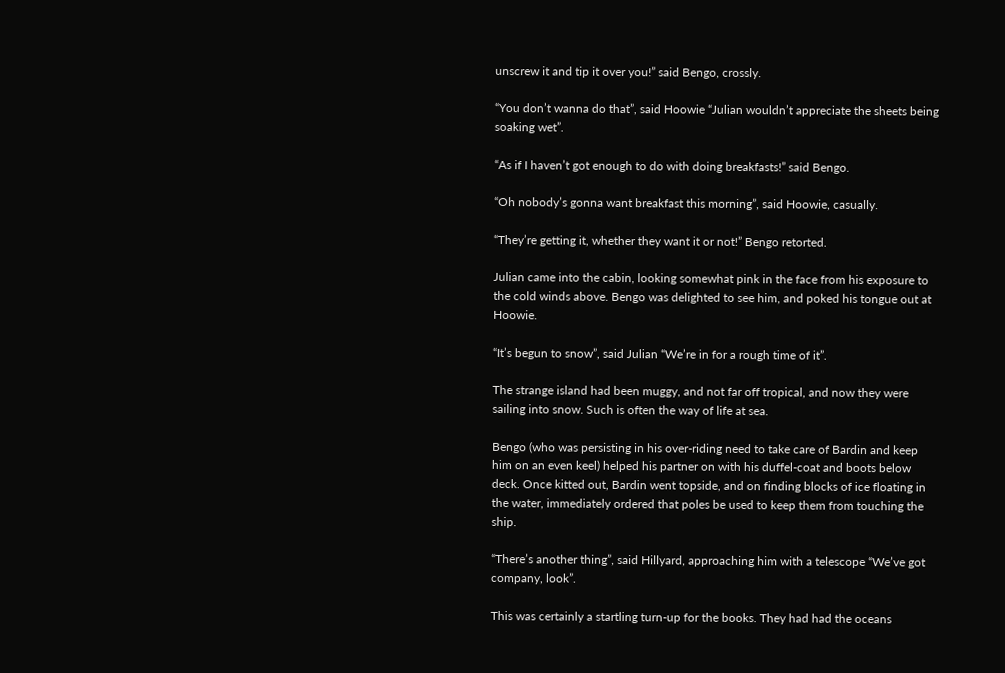unscrew it and tip it over you!” said Bengo, crossly.

“You don’t wanna do that”, said Hoowie “Julian wouldn’t appreciate the sheets being soaking wet”.

“As if I haven’t got enough to do with doing breakfasts!” said Bengo.

“Oh nobody’s gonna want breakfast this morning”, said Hoowie, casually.

“They’re getting it, whether they want it or not!” Bengo retorted.

Julian came into the cabin, looking somewhat pink in the face from his exposure to the cold winds above. Bengo was delighted to see him, and poked his tongue out at Hoowie.

“It’s begun to snow”, said Julian “We’re in for a rough time of it”.

The strange island had been muggy, and not far off tropical, and now they were sailing into snow. Such is often the way of life at sea.

Bengo (who was persisting in his over-riding need to take care of Bardin and keep him on an even keel) helped his partner on with his duffel-coat and boots below deck. Once kitted out, Bardin went topside, and on finding blocks of ice floating in the water, immediately ordered that poles be used to keep them from touching the ship.

“There’s another thing”, said Hillyard, approaching him with a telescope “We’ve got company, look”.

This was certainly a startling turn-up for the books. They had had the oceans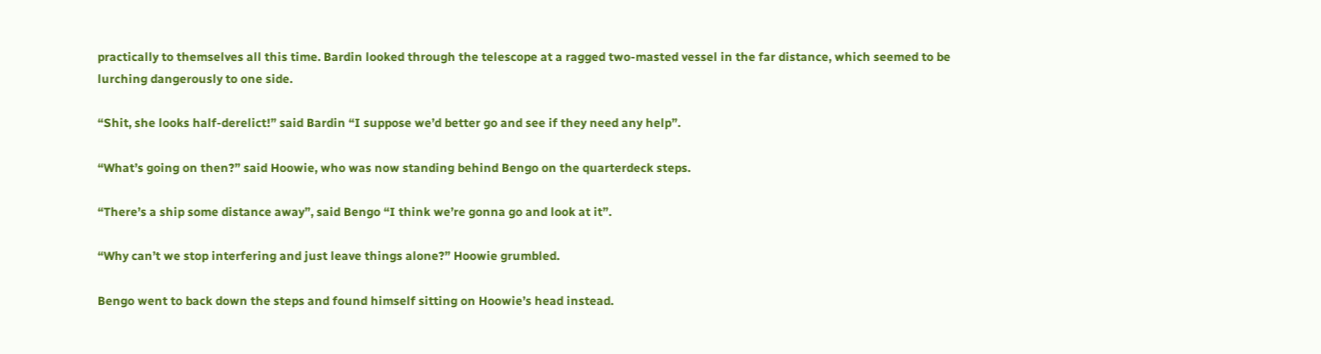practically to themselves all this time. Bardin looked through the telescope at a ragged two-masted vessel in the far distance, which seemed to be lurching dangerously to one side.

“Shit, she looks half-derelict!” said Bardin “I suppose we’d better go and see if they need any help”.

“What’s going on then?” said Hoowie, who was now standing behind Bengo on the quarterdeck steps.

“There’s a ship some distance away”, said Bengo “I think we’re gonna go and look at it”.

“Why can’t we stop interfering and just leave things alone?” Hoowie grumbled.

Bengo went to back down the steps and found himself sitting on Hoowie’s head instead.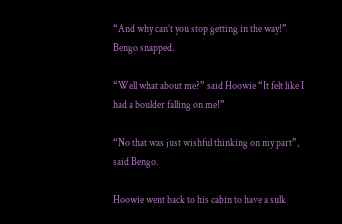“And why can’t you stop getting in the way!” Bengo snapped.

“Well what about me?” said Hoowie “It felt like I had a boulder falling on me!”

“No that was just wishful thinking on my part”, said Bengo.

Hoowie went back to his cabin to have a sulk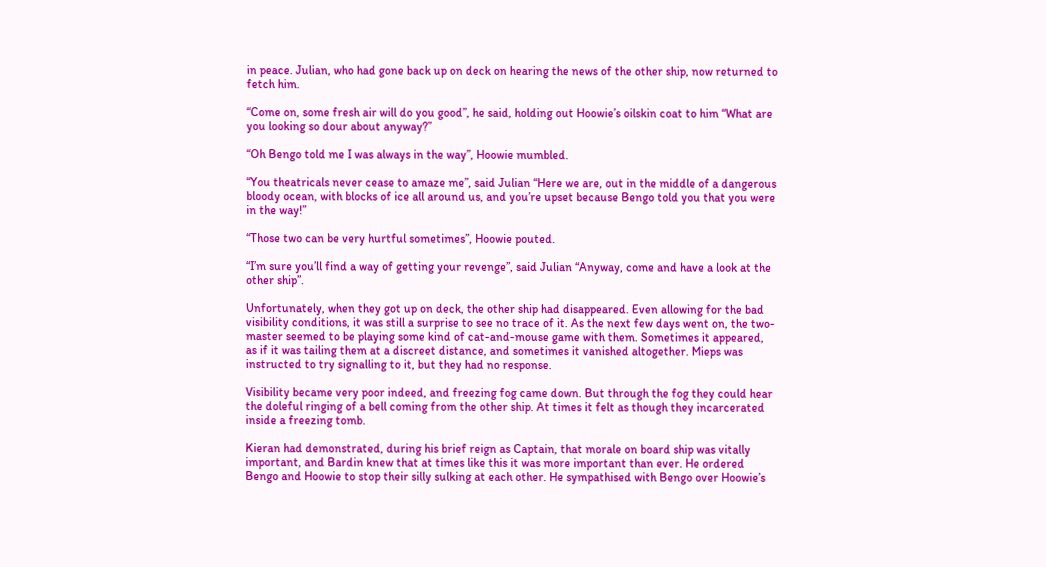in peace. Julian, who had gone back up on deck on hearing the news of the other ship, now returned to fetch him.

“Come on, some fresh air will do you good”, he said, holding out Hoowie’s oilskin coat to him “What are you looking so dour about anyway?”

“Oh Bengo told me I was always in the way”, Hoowie mumbled.

“You theatricals never cease to amaze me”, said Julian “Here we are, out in the middle of a dangerous bloody ocean, with blocks of ice all around us, and you’re upset because Bengo told you that you were in the way!”

“Those two can be very hurtful sometimes”, Hoowie pouted.

“I’m sure you’ll find a way of getting your revenge”, said Julian “Anyway, come and have a look at the other ship”.

Unfortunately, when they got up on deck, the other ship had disappeared. Even allowing for the bad visibility conditions, it was still a surprise to see no trace of it. As the next few days went on, the two-master seemed to be playing some kind of cat-and-mouse game with them. Sometimes it appeared, as if it was tailing them at a discreet distance, and sometimes it vanished altogether. Mieps was instructed to try signalling to it, but they had no response.

Visibility became very poor indeed, and freezing fog came down. But through the fog they could hear the doleful ringing of a bell coming from the other ship. At times it felt as though they incarcerated inside a freezing tomb.

Kieran had demonstrated, during his brief reign as Captain, that morale on board ship was vitally important, and Bardin knew that at times like this it was more important than ever. He ordered Bengo and Hoowie to stop their silly sulking at each other. He sympathised with Bengo over Hoowie’s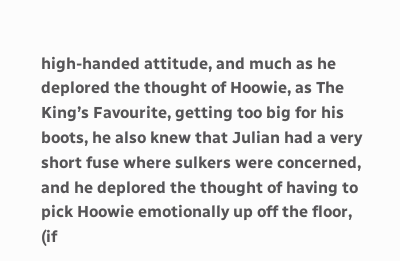high-handed attitude, and much as he deplored the thought of Hoowie, as The King’s Favourite, getting too big for his boots, he also knew that Julian had a very short fuse where sulkers were concerned, and he deplored the thought of having to pick Hoowie emotionally up off the floor, (if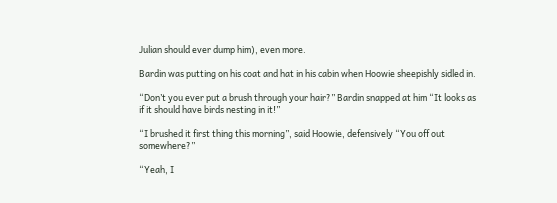Julian should ever dump him), even more.

Bardin was putting on his coat and hat in his cabin when Hoowie sheepishly sidled in.

“Don’t you ever put a brush through your hair?” Bardin snapped at him “It looks as if it should have birds nesting in it!”

“I brushed it first thing this morning”, said Hoowie, defensively “You off out somewhere?”

“Yeah, I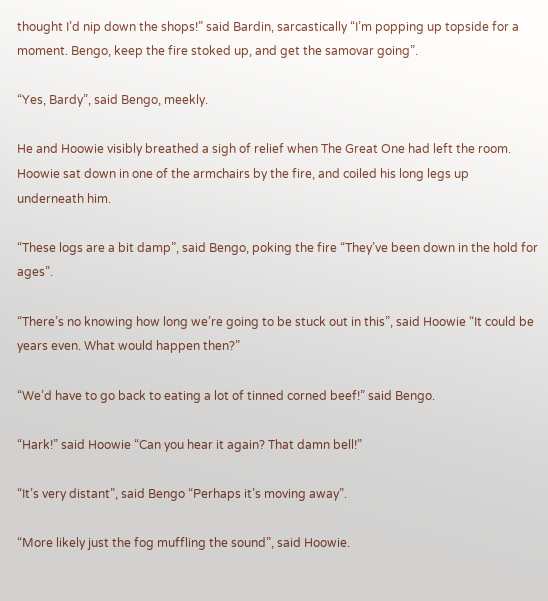thought I’d nip down the shops!” said Bardin, sarcastically “I’m popping up topside for a moment. Bengo, keep the fire stoked up, and get the samovar going”.

“Yes, Bardy”, said Bengo, meekly.

He and Hoowie visibly breathed a sigh of relief when The Great One had left the room. Hoowie sat down in one of the armchairs by the fire, and coiled his long legs up underneath him.

“These logs are a bit damp”, said Bengo, poking the fire “They’ve been down in the hold for ages”.

“There’s no knowing how long we’re going to be stuck out in this”, said Hoowie “It could be years even. What would happen then?”

“We’d have to go back to eating a lot of tinned corned beef!” said Bengo.

“Hark!” said Hoowie “Can you hear it again? That damn bell!”

“It’s very distant”, said Bengo “Perhaps it’s moving away”.

“More likely just the fog muffling the sound”, said Hoowie.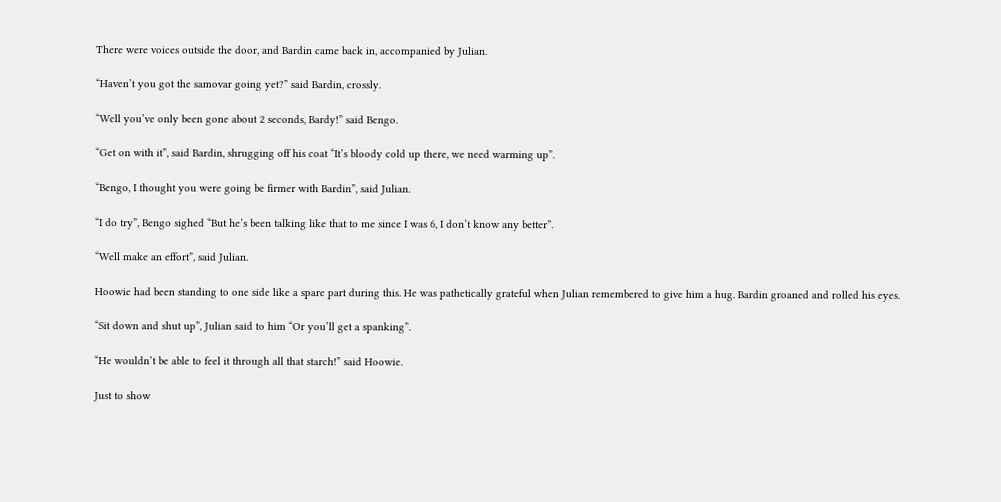There were voices outside the door, and Bardin came back in, accompanied by Julian.

“Haven’t you got the samovar going yet?” said Bardin, crossly.

“Well you’ve only been gone about 2 seconds, Bardy!” said Bengo.

“Get on with it”, said Bardin, shrugging off his coat “It’s bloody cold up there, we need warming up”.

“Bengo, I thought you were going be firmer with Bardin”, said Julian.

“I do try”, Bengo sighed “But he’s been talking like that to me since I was 6, I don’t know any better”.

“Well make an effort”, said Julian.

Hoowie had been standing to one side like a spare part during this. He was pathetically grateful when Julian remembered to give him a hug. Bardin groaned and rolled his eyes.

“Sit down and shut up”, Julian said to him “Or you’ll get a spanking”.

“He wouldn’t be able to feel it through all that starch!” said Hoowie.

Just to show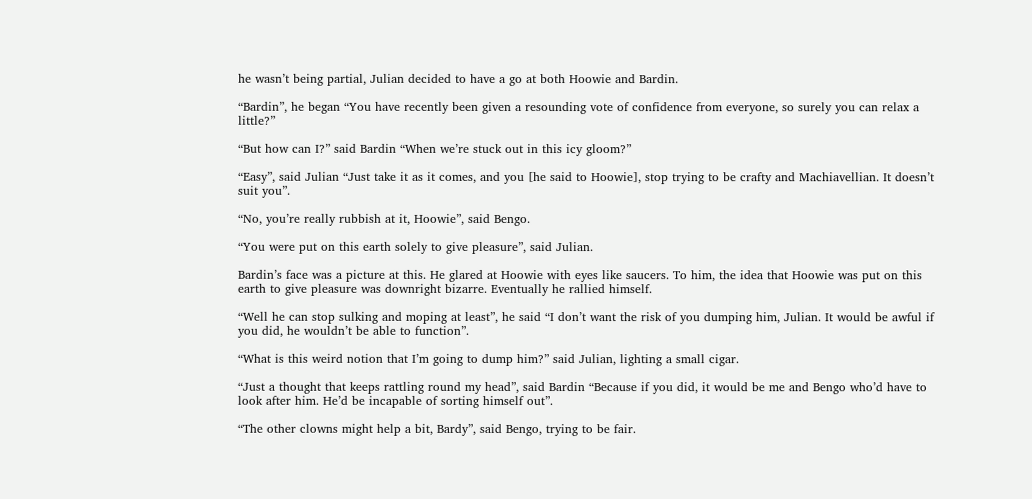he wasn’t being partial, Julian decided to have a go at both Hoowie and Bardin.

“Bardin”, he began “You have recently been given a resounding vote of confidence from everyone, so surely you can relax a little?”

“But how can I?” said Bardin “When we’re stuck out in this icy gloom?”

“Easy”, said Julian “Just take it as it comes, and you [he said to Hoowie], stop trying to be crafty and Machiavellian. It doesn’t suit you”.

“No, you’re really rubbish at it, Hoowie”, said Bengo.

“You were put on this earth solely to give pleasure”, said Julian.

Bardin’s face was a picture at this. He glared at Hoowie with eyes like saucers. To him, the idea that Hoowie was put on this earth to give pleasure was downright bizarre. Eventually he rallied himself.

“Well he can stop sulking and moping at least”, he said “I don’t want the risk of you dumping him, Julian. It would be awful if you did, he wouldn’t be able to function”.

“What is this weird notion that I’m going to dump him?” said Julian, lighting a small cigar.

“Just a thought that keeps rattling round my head”, said Bardin “Because if you did, it would be me and Bengo who’d have to look after him. He’d be incapable of sorting himself out”.

“The other clowns might help a bit, Bardy”, said Bengo, trying to be fair.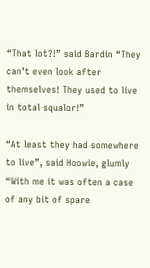“That lot?!” said Bardin “They can’t even look after themselves! They used to live in total squalor!”

“At least they had somewhere to live”, said Hoowie, glumly “With me it was often a case of any bit of spare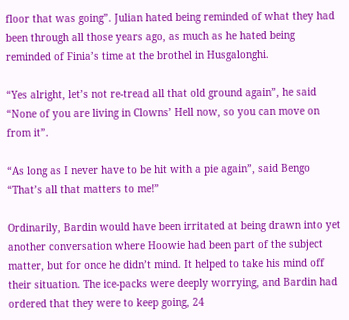floor that was going”. Julian hated being reminded of what they had been through all those years ago, as much as he hated being reminded of Finia’s time at the brothel in Husgalonghi.

“Yes alright, let’s not re-tread all that old ground again”, he said “None of you are living in Clowns’ Hell now, so you can move on from it”.

“As long as I never have to be hit with a pie again”, said Bengo “That’s all that matters to me!”

Ordinarily, Bardin would have been irritated at being drawn into yet another conversation where Hoowie had been part of the subject matter, but for once he didn’t mind. It helped to take his mind off their situation. The ice-packs were deeply worrying, and Bardin had ordered that they were to keep going, 24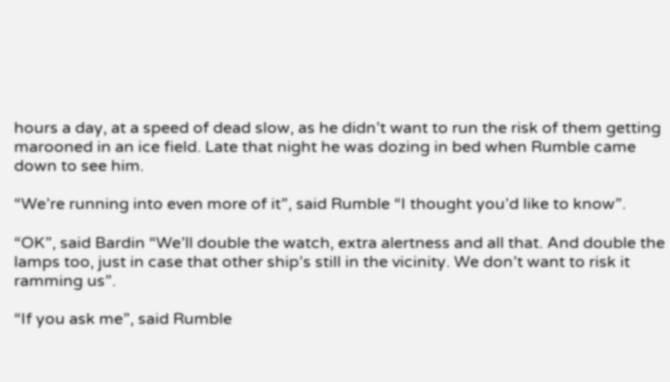hours a day, at a speed of dead slow, as he didn’t want to run the risk of them getting marooned in an ice field. Late that night he was dozing in bed when Rumble came down to see him.

“We’re running into even more of it”, said Rumble “I thought you’d like to know”.

“OK”, said Bardin “We’ll double the watch, extra alertness and all that. And double the lamps too, just in case that other ship’s still in the vicinity. We don’t want to risk it ramming us”.

“If you ask me”, said Rumble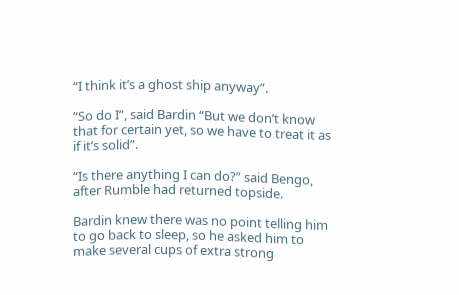“I think it’s a ghost ship anyway”.

“So do I”, said Bardin “But we don’t know that for certain yet, so we have to treat it as if it’s solid”.

“Is there anything I can do?” said Bengo, after Rumble had returned topside.

Bardin knew there was no point telling him to go back to sleep, so he asked him to make several cups of extra strong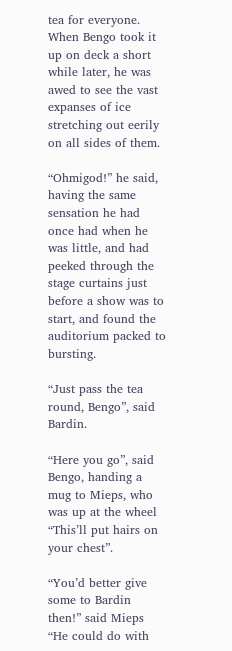tea for everyone. When Bengo took it up on deck a short while later, he was awed to see the vast expanses of ice stretching out eerily on all sides of them.

“Ohmigod!” he said, having the same sensation he had once had when he was little, and had peeked through the stage curtains just before a show was to start, and found the auditorium packed to bursting.

“Just pass the tea round, Bengo”, said Bardin.

“Here you go”, said Bengo, handing a mug to Mieps, who was up at the wheel “This’ll put hairs on your chest”.

“You’d better give some to Bardin then!” said Mieps “He could do with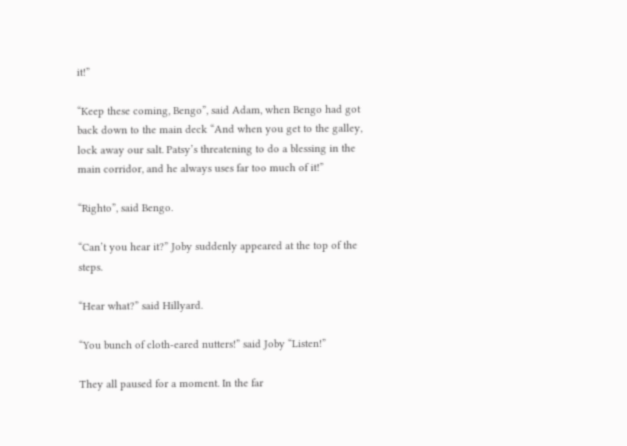it!”

“Keep these coming, Bengo”, said Adam, when Bengo had got back down to the main deck “And when you get to the galley, lock away our salt. Patsy’s threatening to do a blessing in the main corridor, and he always uses far too much of it!”

“Righto”, said Bengo.

“Can’t you hear it?” Joby suddenly appeared at the top of the steps.

“Hear what?” said Hillyard.

“You bunch of cloth-eared nutters!” said Joby “Listen!”

They all paused for a moment. In the far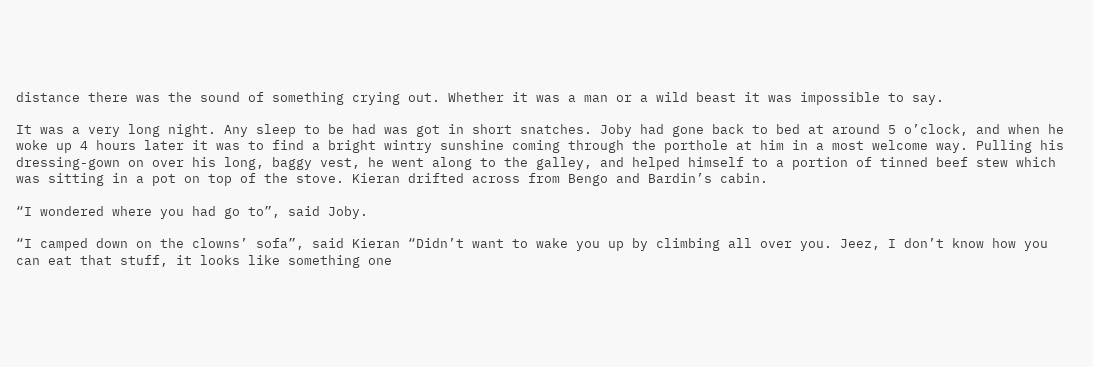distance there was the sound of something crying out. Whether it was a man or a wild beast it was impossible to say.

It was a very long night. Any sleep to be had was got in short snatches. Joby had gone back to bed at around 5 o’clock, and when he woke up 4 hours later it was to find a bright wintry sunshine coming through the porthole at him in a most welcome way. Pulling his dressing-gown on over his long, baggy vest, he went along to the galley, and helped himself to a portion of tinned beef stew which was sitting in a pot on top of the stove. Kieran drifted across from Bengo and Bardin’s cabin.

“I wondered where you had go to”, said Joby.

“I camped down on the clowns’ sofa”, said Kieran “Didn’t want to wake you up by climbing all over you. Jeez, I don’t know how you can eat that stuff, it looks like something one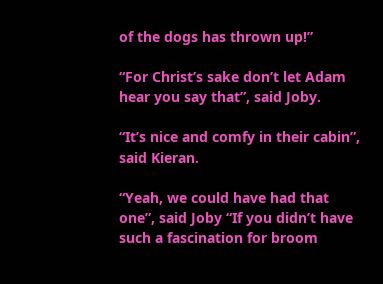of the dogs has thrown up!”

“For Christ’s sake don’t let Adam hear you say that”, said Joby.

“It’s nice and comfy in their cabin”, said Kieran.

“Yeah, we could have had that one”, said Joby “If you didn’t have such a fascination for broom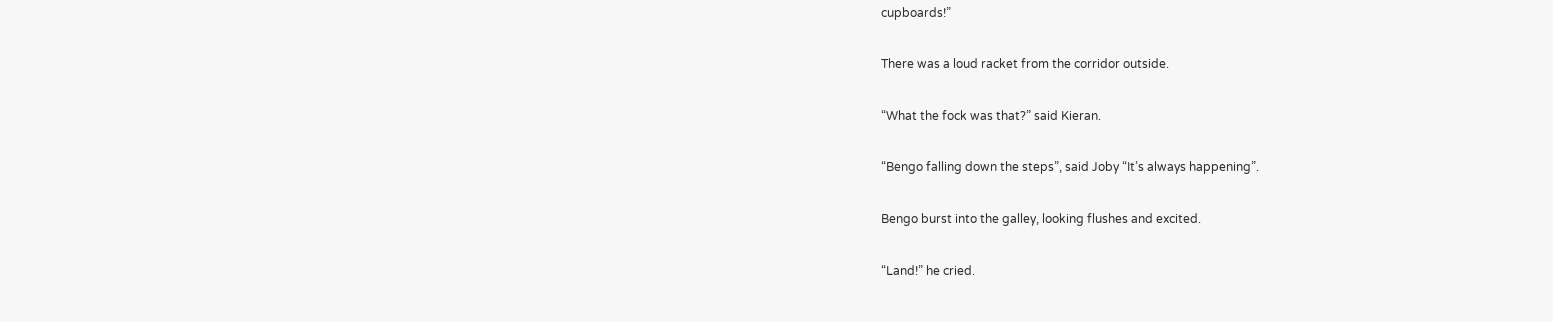cupboards!”

There was a loud racket from the corridor outside.

“What the fock was that?” said Kieran.

“Bengo falling down the steps”, said Joby “It’s always happening”.

Bengo burst into the galley, looking flushes and excited.

“Land!” he cried.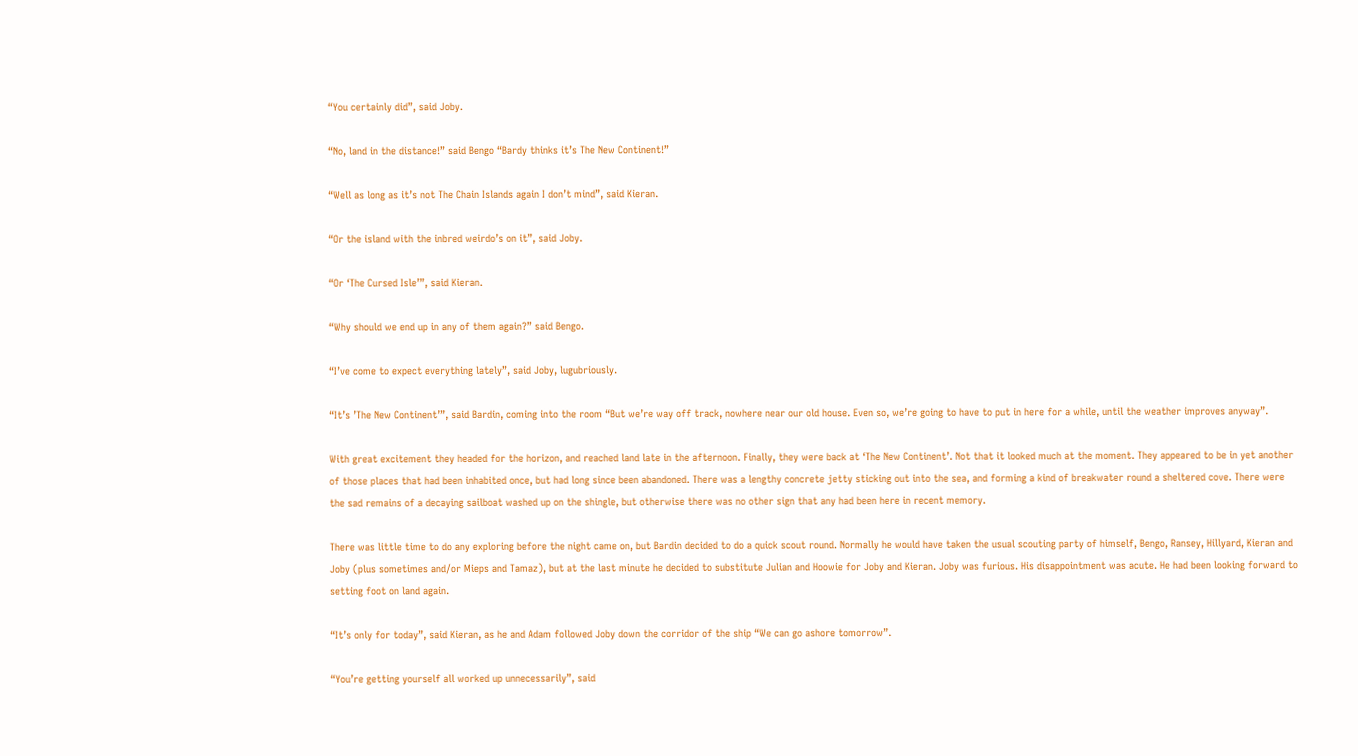“You certainly did”, said Joby.

“No, land in the distance!” said Bengo “Bardy thinks it’s The New Continent!”

“Well as long as it’s not The Chain Islands again I don’t mind”, said Kieran.

“Or the island with the inbred weirdo’s on it”, said Joby.

“Or ‘The Cursed Isle’”, said Kieran.

“Why should we end up in any of them again?” said Bengo.

“I’ve come to expect everything lately”, said Joby, lugubriously.

“It’s ’The New Continent’”, said Bardin, coming into the room “But we’re way off track, nowhere near our old house. Even so, we’re going to have to put in here for a while, until the weather improves anyway”.

With great excitement they headed for the horizon, and reached land late in the afternoon. Finally, they were back at ‘The New Continent’. Not that it looked much at the moment. They appeared to be in yet another of those places that had been inhabited once, but had long since been abandoned. There was a lengthy concrete jetty sticking out into the sea, and forming a kind of breakwater round a sheltered cove. There were the sad remains of a decaying sailboat washed up on the shingle, but otherwise there was no other sign that any had been here in recent memory.

There was little time to do any exploring before the night came on, but Bardin decided to do a quick scout round. Normally he would have taken the usual scouting party of himself, Bengo, Ransey, Hillyard, Kieran and Joby (plus sometimes and/or Mieps and Tamaz), but at the last minute he decided to substitute Julian and Hoowie for Joby and Kieran. Joby was furious. His disappointment was acute. He had been looking forward to setting foot on land again.

“It’s only for today”, said Kieran, as he and Adam followed Joby down the corridor of the ship “We can go ashore tomorrow”.

“You’re getting yourself all worked up unnecessarily”, said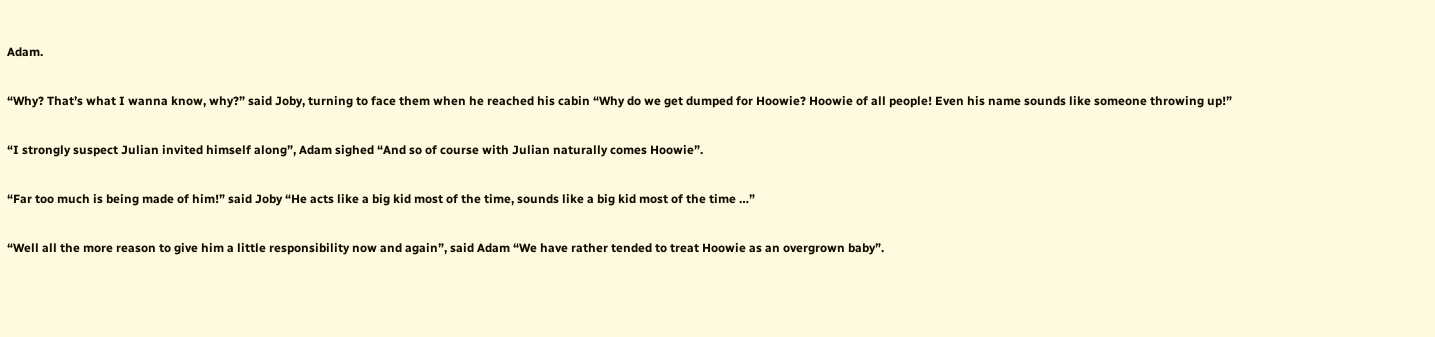Adam.

“Why? That’s what I wanna know, why?” said Joby, turning to face them when he reached his cabin “Why do we get dumped for Hoowie? Hoowie of all people! Even his name sounds like someone throwing up!”

“I strongly suspect Julian invited himself along”, Adam sighed “And so of course with Julian naturally comes Hoowie”.

“Far too much is being made of him!” said Joby “He acts like a big kid most of the time, sounds like a big kid most of the time …”

“Well all the more reason to give him a little responsibility now and again”, said Adam “We have rather tended to treat Hoowie as an overgrown baby”.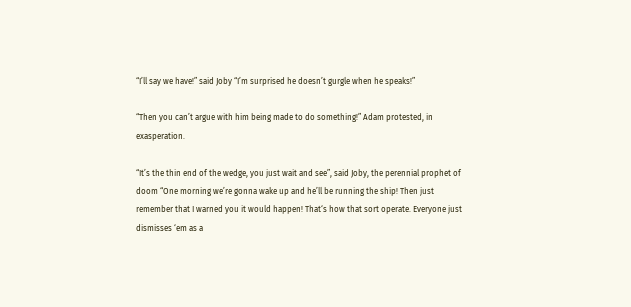“I’ll say we have!” said Joby “I’m surprised he doesn’t gurgle when he speaks!”

“Then you can’t argue with him being made to do something!” Adam protested, in exasperation.

“It’s the thin end of the wedge, you just wait and see”, said Joby, the perennial prophet of doom “One morning we’re gonna wake up and he’ll be running the ship! Then just remember that I warned you it would happen! That‘s how that sort operate. Everyone just dismisses ‘em as a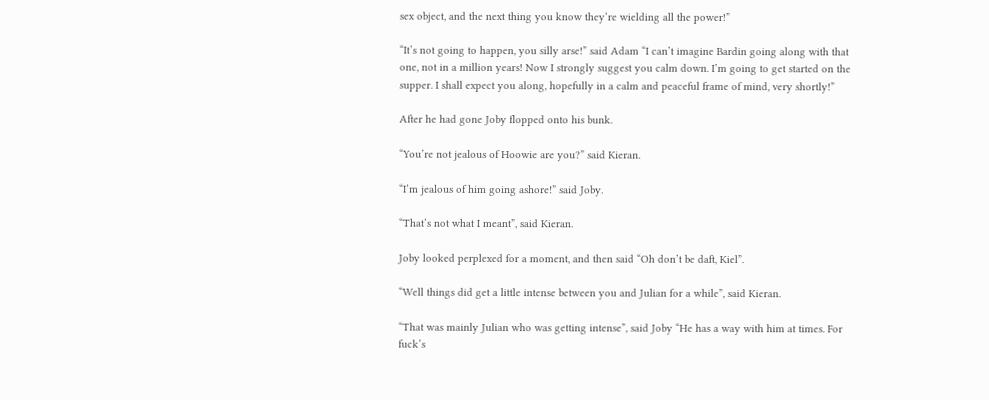sex object, and the next thing you know they‘re wielding all the power!”

“It’s not going to happen, you silly arse!” said Adam “I can’t imagine Bardin going along with that one, not in a million years! Now I strongly suggest you calm down. I’m going to get started on the supper. I shall expect you along, hopefully in a calm and peaceful frame of mind, very shortly!”

After he had gone Joby flopped onto his bunk.

“You’re not jealous of Hoowie are you?” said Kieran.

“I’m jealous of him going ashore!” said Joby.

“That’s not what I meant”, said Kieran.

Joby looked perplexed for a moment, and then said “Oh don’t be daft, Kiel”.

“Well things did get a little intense between you and Julian for a while”, said Kieran.

“That was mainly Julian who was getting intense”, said Joby “He has a way with him at times. For fuck’s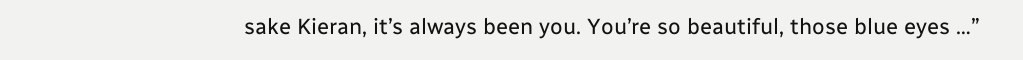sake Kieran, it’s always been you. You’re so beautiful, those blue eyes …”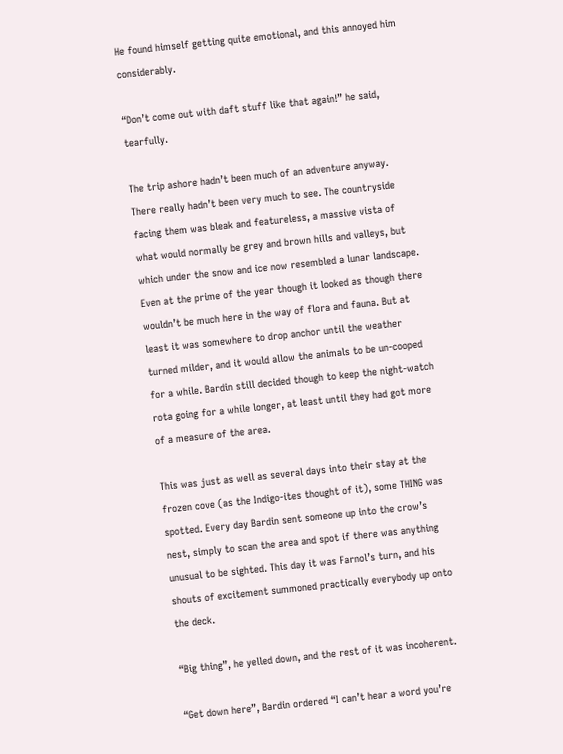He found himself getting quite emotional, and this annoyed him considerably.

“Don’t come out with daft stuff like that again!” he said, tearfully.

The trip ashore hadn’t been much of an adventure anyway. There really hadn’t been very much to see. The countryside facing them was bleak and featureless, a massive vista of what would normally be grey and brown hills and valleys, but which under the snow and ice now resembled a lunar landscape. Even at the prime of the year though it looked as though there wouldn’t be much here in the way of flora and fauna. But at least it was somewhere to drop anchor until the weather turned milder, and it would allow the animals to be un-cooped for a while. Bardin still decided though to keep the night-watch rota going for a while longer, at least until they had got more of a measure of the area.

This was just as well as several days into their stay at the frozen cove (as the Indigo-ites thought of it), some THING was spotted. Every day Bardin sent someone up into the crow’s nest, simply to scan the area and spot if there was anything unusual to be sighted. This day it was Farnol’s turn, and his shouts of excitement summoned practically everybody up onto the deck.

“Big thing”, he yelled down, and the rest of it was incoherent.

“Get down here”, Bardin ordered “I can’t hear a word you’re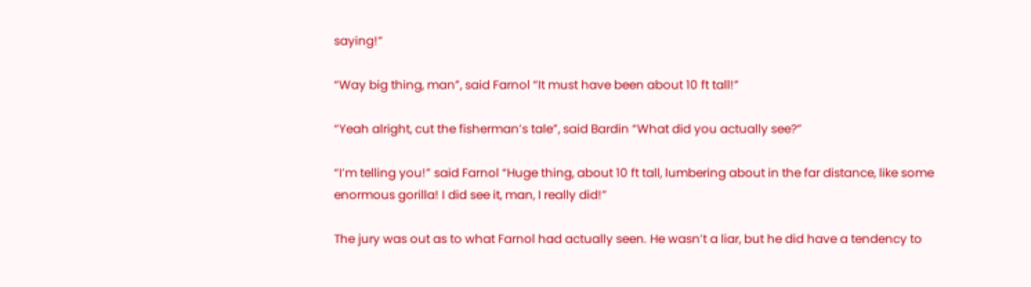saying!”

“Way big thing, man”, said Farnol “It must have been about 10 ft tall!”

“Yeah alright, cut the fisherman’s tale”, said Bardin “What did you actually see?”

“I’m telling you!” said Farnol “Huge thing, about 10 ft tall, lumbering about in the far distance, like some enormous gorilla! I did see it, man, I really did!”

The jury was out as to what Farnol had actually seen. He wasn’t a liar, but he did have a tendency to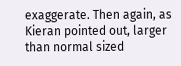exaggerate. Then again, as Kieran pointed out, larger than normal sized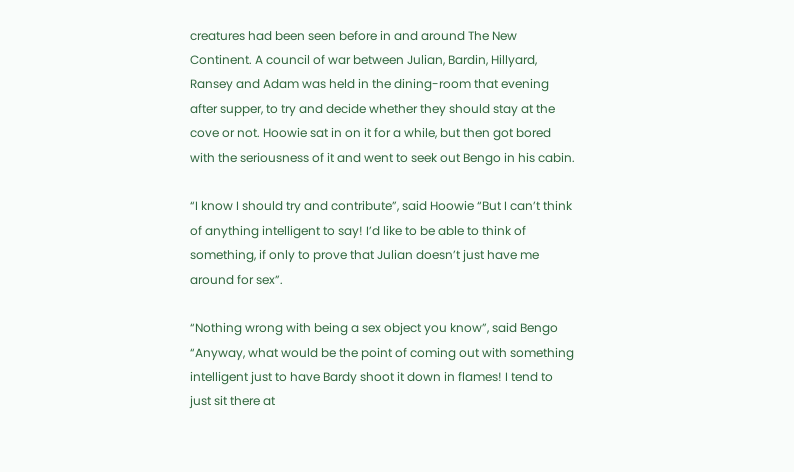creatures had been seen before in and around The New Continent. A council of war between Julian, Bardin, Hillyard, Ransey and Adam was held in the dining-room that evening after supper, to try and decide whether they should stay at the cove or not. Hoowie sat in on it for a while, but then got bored with the seriousness of it and went to seek out Bengo in his cabin.

“I know I should try and contribute”, said Hoowie “But I can’t think of anything intelligent to say! I’d like to be able to think of something, if only to prove that Julian doesn’t just have me around for sex”.

“Nothing wrong with being a sex object you know”, said Bengo “Anyway, what would be the point of coming out with something intelligent just to have Bardy shoot it down in flames! I tend to just sit there at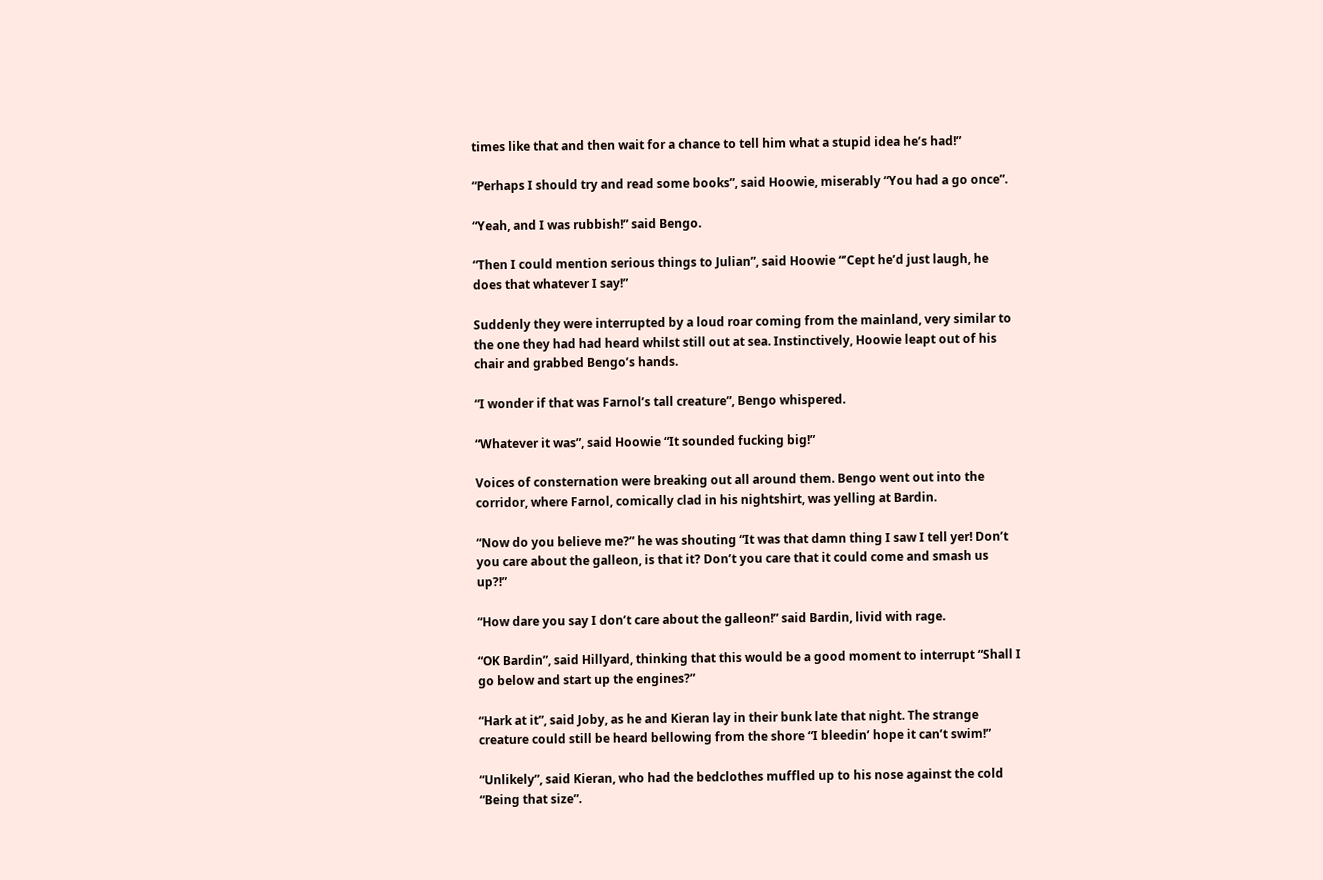times like that and then wait for a chance to tell him what a stupid idea he’s had!”

“Perhaps I should try and read some books”, said Hoowie, miserably “You had a go once”.

“Yeah, and I was rubbish!” said Bengo.

“Then I could mention serious things to Julian”, said Hoowie “’Cept he’d just laugh, he does that whatever I say!”

Suddenly they were interrupted by a loud roar coming from the mainland, very similar to the one they had had heard whilst still out at sea. Instinctively, Hoowie leapt out of his chair and grabbed Bengo’s hands.

“I wonder if that was Farnol’s tall creature”, Bengo whispered.

“Whatever it was”, said Hoowie “It sounded fucking big!”

Voices of consternation were breaking out all around them. Bengo went out into the corridor, where Farnol, comically clad in his nightshirt, was yelling at Bardin.

“Now do you believe me?” he was shouting “It was that damn thing I saw I tell yer! Don’t you care about the galleon, is that it? Don’t you care that it could come and smash us up?!”

“How dare you say I don’t care about the galleon!” said Bardin, livid with rage.

“OK Bardin”, said Hillyard, thinking that this would be a good moment to interrupt “Shall I go below and start up the engines?”

“Hark at it”, said Joby, as he and Kieran lay in their bunk late that night. The strange creature could still be heard bellowing from the shore “I bleedin’ hope it can’t swim!”

“Unlikely”, said Kieran, who had the bedclothes muffled up to his nose against the cold “Being that size”.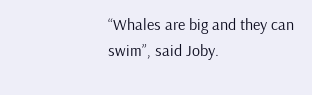“Whales are big and they can swim”, said Joby.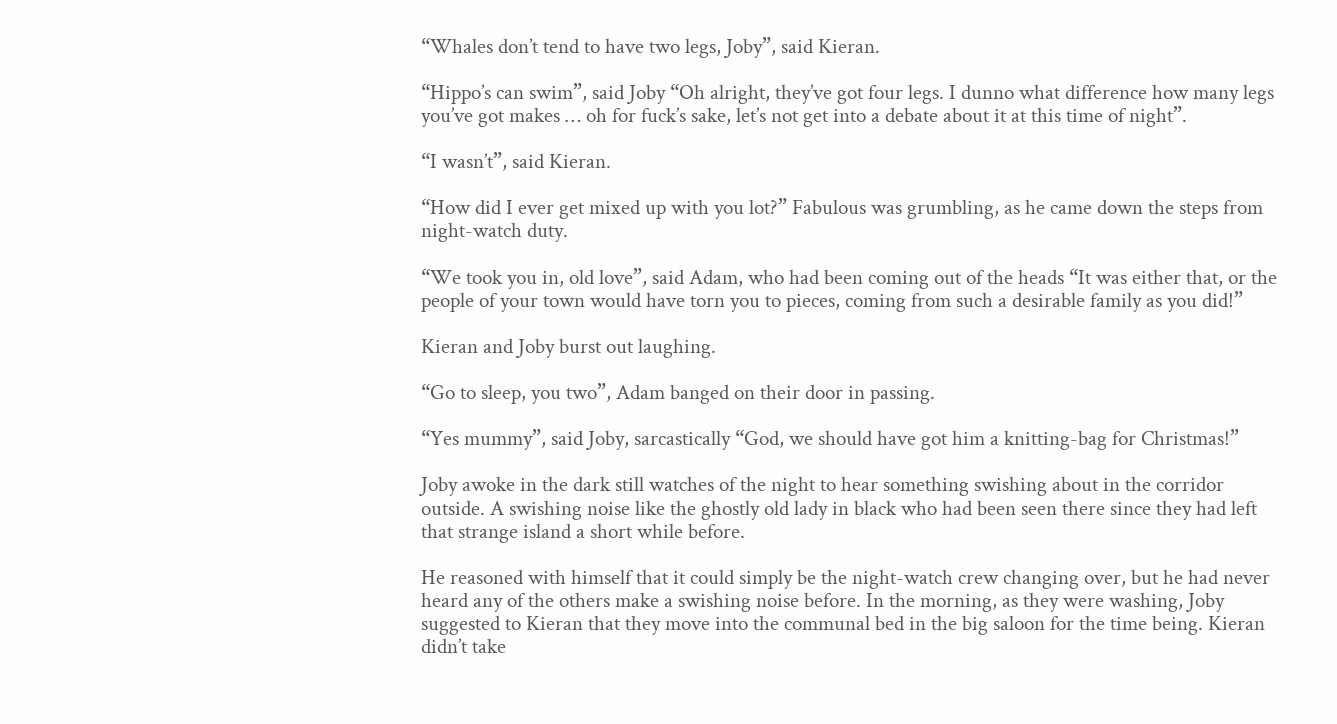“Whales don’t tend to have two legs, Joby”, said Kieran.

“Hippo’s can swim”, said Joby “Oh alright, they’ve got four legs. I dunno what difference how many legs you’ve got makes … oh for fuck’s sake, let’s not get into a debate about it at this time of night”.

“I wasn’t”, said Kieran.

“How did I ever get mixed up with you lot?” Fabulous was grumbling, as he came down the steps from night-watch duty.

“We took you in, old love”, said Adam, who had been coming out of the heads “It was either that, or the people of your town would have torn you to pieces, coming from such a desirable family as you did!”

Kieran and Joby burst out laughing.

“Go to sleep, you two”, Adam banged on their door in passing.

“Yes mummy”, said Joby, sarcastically “God, we should have got him a knitting-bag for Christmas!”

Joby awoke in the dark still watches of the night to hear something swishing about in the corridor outside. A swishing noise like the ghostly old lady in black who had been seen there since they had left that strange island a short while before.

He reasoned with himself that it could simply be the night-watch crew changing over, but he had never heard any of the others make a swishing noise before. In the morning, as they were washing, Joby suggested to Kieran that they move into the communal bed in the big saloon for the time being. Kieran didn’t take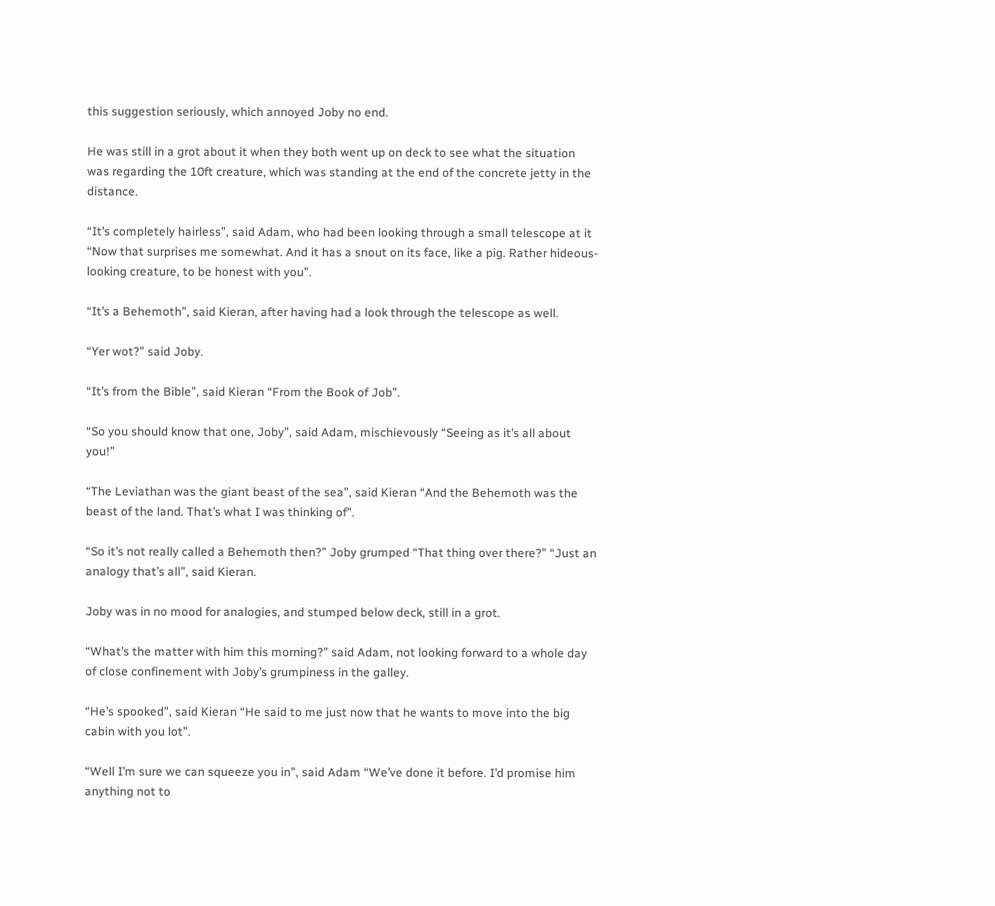this suggestion seriously, which annoyed Joby no end.

He was still in a grot about it when they both went up on deck to see what the situation was regarding the 10ft creature, which was standing at the end of the concrete jetty in the distance.

“It’s completely hairless”, said Adam, who had been looking through a small telescope at it “Now that surprises me somewhat. And it has a snout on its face, like a pig. Rather hideous-looking creature, to be honest with you”.

“It’s a Behemoth”, said Kieran, after having had a look through the telescope as well.

“Yer wot?” said Joby.

“It’s from the Bible”, said Kieran “From the Book of Job”.

“So you should know that one, Joby”, said Adam, mischievously “Seeing as it’s all about you!”

“The Leviathan was the giant beast of the sea”, said Kieran “And the Behemoth was the beast of the land. That’s what I was thinking of”.

“So it’s not really called a Behemoth then?” Joby grumped “That thing over there?” “Just an analogy that’s all”, said Kieran.

Joby was in no mood for analogies, and stumped below deck, still in a grot.

“What’s the matter with him this morning?” said Adam, not looking forward to a whole day of close confinement with Joby’s grumpiness in the galley.

“He’s spooked”, said Kieran “He said to me just now that he wants to move into the big cabin with you lot”.

“Well I’m sure we can squeeze you in”, said Adam “We’ve done it before. I’d promise him anything not to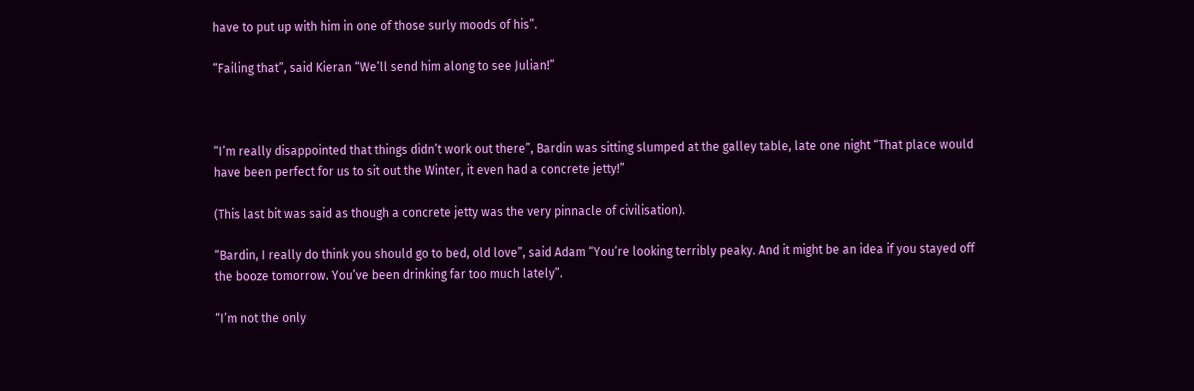have to put up with him in one of those surly moods of his”.

“Failing that”, said Kieran “We’ll send him along to see Julian!”



“I’m really disappointed that things didn’t work out there”, Bardin was sitting slumped at the galley table, late one night “That place would have been perfect for us to sit out the Winter, it even had a concrete jetty!”

(This last bit was said as though a concrete jetty was the very pinnacle of civilisation).

“Bardin, I really do think you should go to bed, old love”, said Adam “You’re looking terribly peaky. And it might be an idea if you stayed off the booze tomorrow. You’ve been drinking far too much lately”.

“I’m not the only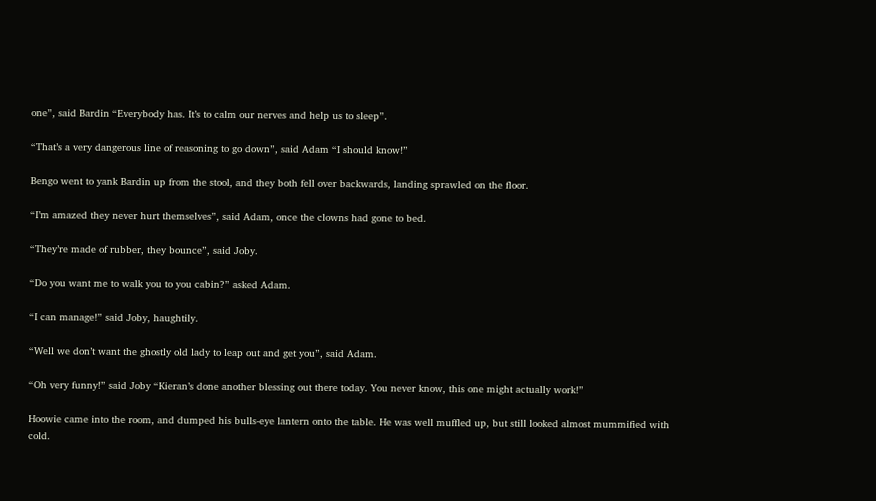one”, said Bardin “Everybody has. It’s to calm our nerves and help us to sleep”.

“That’s a very dangerous line of reasoning to go down”, said Adam “I should know!”

Bengo went to yank Bardin up from the stool, and they both fell over backwards, landing sprawled on the floor.

“I’m amazed they never hurt themselves”, said Adam, once the clowns had gone to bed.

“They’re made of rubber, they bounce”, said Joby.

“Do you want me to walk you to you cabin?” asked Adam.

“I can manage!” said Joby, haughtily.

“Well we don’t want the ghostly old lady to leap out and get you”, said Adam.

“Oh very funny!” said Joby “Kieran’s done another blessing out there today. You never know, this one might actually work!”

Hoowie came into the room, and dumped his bulls-eye lantern onto the table. He was well muffled up, but still looked almost mummified with cold.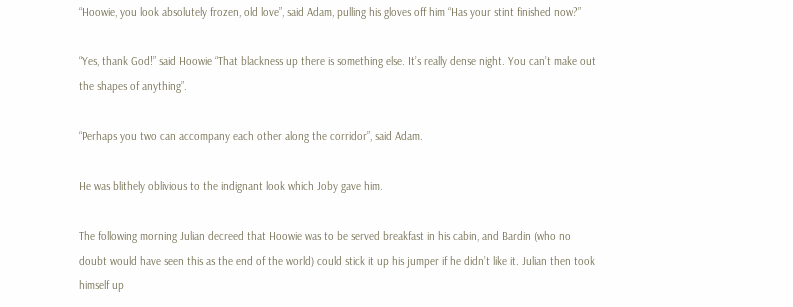“Hoowie, you look absolutely frozen, old love”, said Adam, pulling his gloves off him “Has your stint finished now?”

“Yes, thank God!” said Hoowie “That blackness up there is something else. It’s really dense night. You can’t make out the shapes of anything”.

“Perhaps you two can accompany each other along the corridor”, said Adam.

He was blithely oblivious to the indignant look which Joby gave him.

The following morning Julian decreed that Hoowie was to be served breakfast in his cabin, and Bardin (who no doubt would have seen this as the end of the world) could stick it up his jumper if he didn’t like it. Julian then took himself up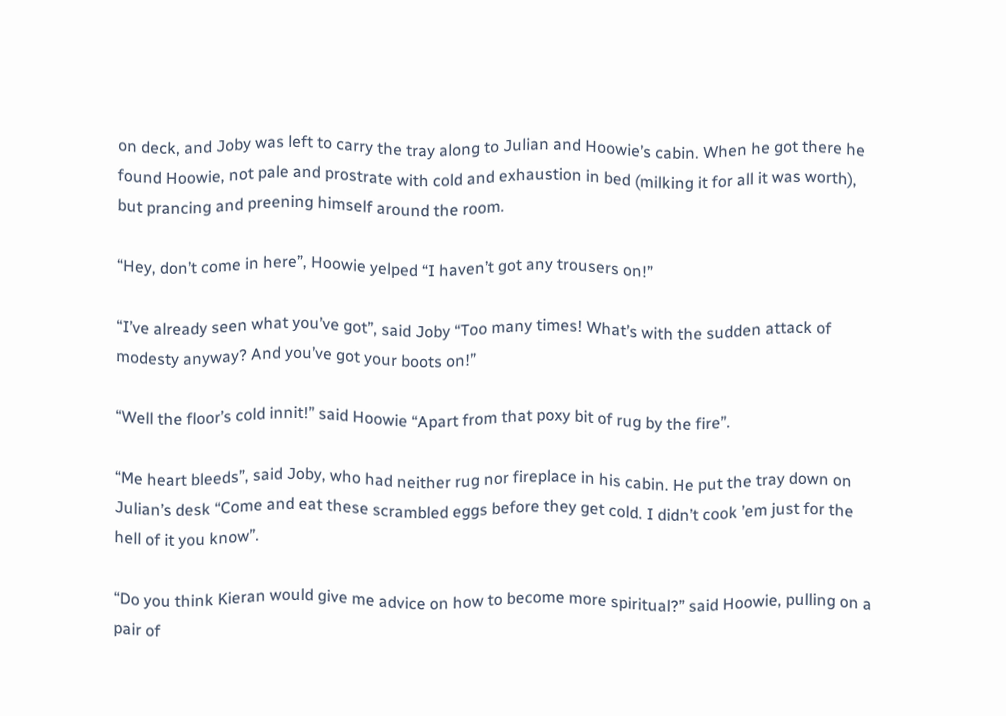on deck, and Joby was left to carry the tray along to Julian and Hoowie’s cabin. When he got there he found Hoowie, not pale and prostrate with cold and exhaustion in bed (milking it for all it was worth), but prancing and preening himself around the room.

“Hey, don’t come in here”, Hoowie yelped “I haven’t got any trousers on!”

“I’ve already seen what you’ve got”, said Joby “Too many times! What’s with the sudden attack of modesty anyway? And you’ve got your boots on!”

“Well the floor’s cold innit!” said Hoowie “Apart from that poxy bit of rug by the fire”.

“Me heart bleeds”, said Joby, who had neither rug nor fireplace in his cabin. He put the tray down on Julian’s desk “Come and eat these scrambled eggs before they get cold. I didn’t cook ’em just for the hell of it you know”.

“Do you think Kieran would give me advice on how to become more spiritual?” said Hoowie, pulling on a pair of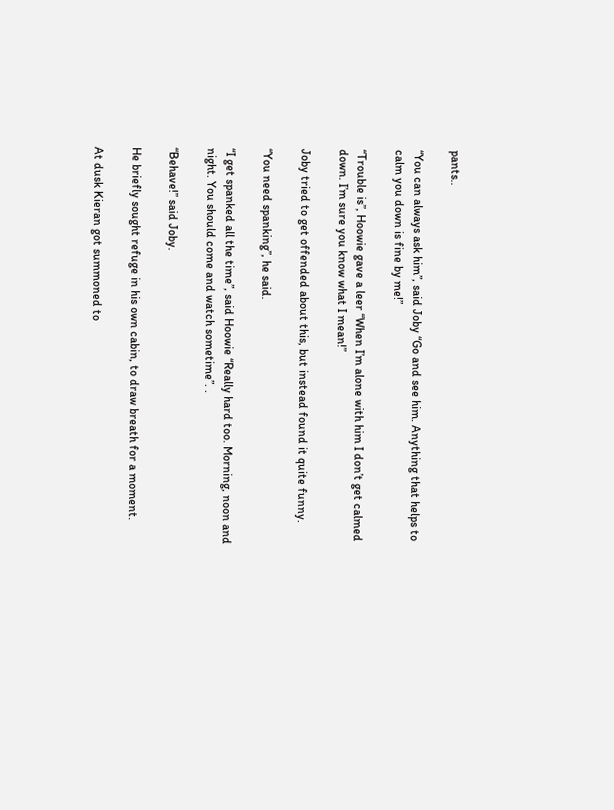pants..

“You can always ask him”, said Joby “Go and see him. Anything that helps to calm you down is fine by me!”

“Trouble is”, Hoowie gave a leer “When I’m alone with him I don’t get calmed down. I’m sure you know what I mean!”

Joby tried to get offended about this, but instead found it quite funny.

“You need spanking”, he said.

“I get spanked all the time”, said Hoowie “Really hard too. Morning, noon and night. You should come and watch sometime”. .

“Behave!” said Joby.

He briefly sought refuge in his own cabin, to draw breath for a moment.

At dusk Kieran got summoned to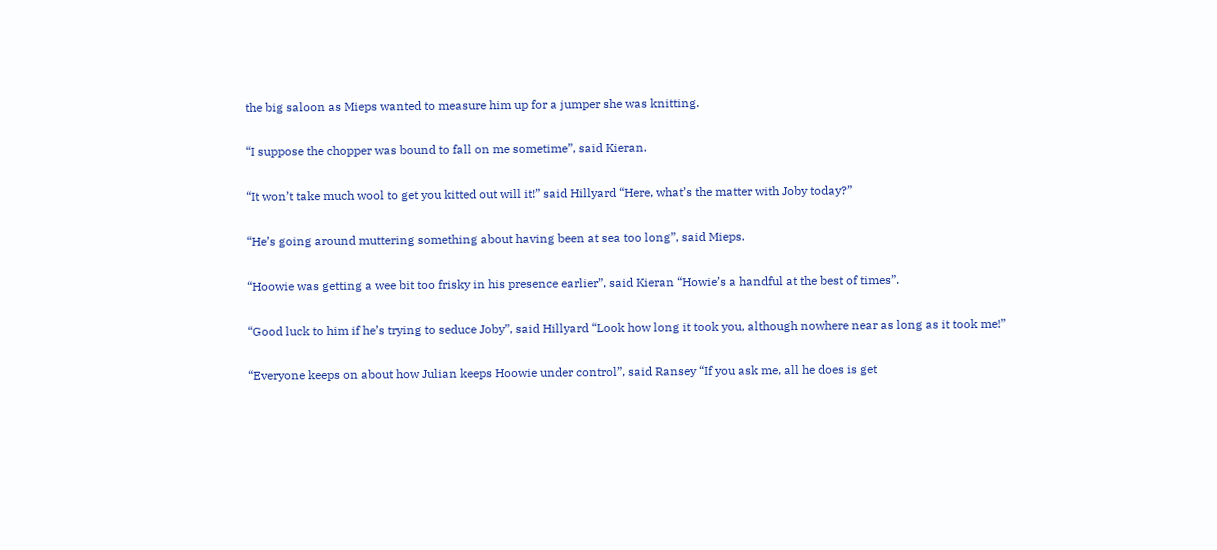the big saloon as Mieps wanted to measure him up for a jumper she was knitting.

“I suppose the chopper was bound to fall on me sometime”, said Kieran.

“It won’t take much wool to get you kitted out will it!” said Hillyard “Here, what’s the matter with Joby today?”

“He’s going around muttering something about having been at sea too long”, said Mieps.

“Hoowie was getting a wee bit too frisky in his presence earlier”, said Kieran “Howie’s a handful at the best of times”.

“Good luck to him if he’s trying to seduce Joby”, said Hillyard “Look how long it took you, although nowhere near as long as it took me!”

“Everyone keeps on about how Julian keeps Hoowie under control”, said Ransey “If you ask me, all he does is get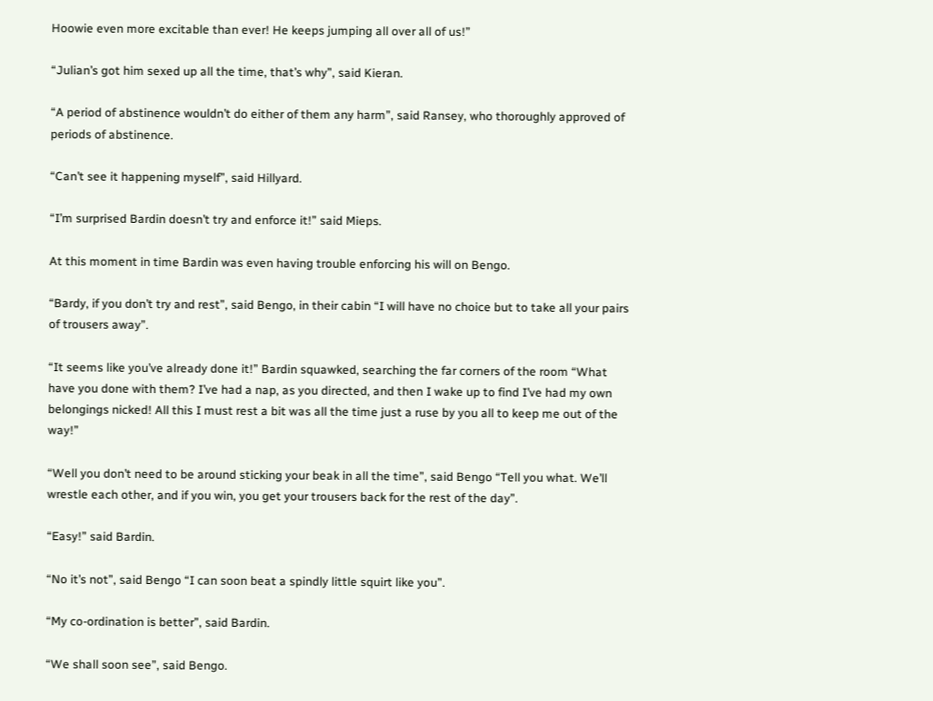Hoowie even more excitable than ever! He keeps jumping all over all of us!”

“Julian’s got him sexed up all the time, that’s why”, said Kieran.

“A period of abstinence wouldn’t do either of them any harm”, said Ransey, who thoroughly approved of periods of abstinence.

“Can’t see it happening myself”, said Hillyard.

“I’m surprised Bardin doesn’t try and enforce it!” said Mieps.

At this moment in time Bardin was even having trouble enforcing his will on Bengo.

“Bardy, if you don’t try and rest”, said Bengo, in their cabin “I will have no choice but to take all your pairs of trousers away”.

“It seems like you’ve already done it!” Bardin squawked, searching the far corners of the room “What have you done with them? I’ve had a nap, as you directed, and then I wake up to find I’ve had my own belongings nicked! All this I must rest a bit was all the time just a ruse by you all to keep me out of the way!”

“Well you don’t need to be around sticking your beak in all the time”, said Bengo “Tell you what. We’ll wrestle each other, and if you win, you get your trousers back for the rest of the day”.

“Easy!” said Bardin.

“No it’s not”, said Bengo “I can soon beat a spindly little squirt like you”.

“My co-ordination is better”, said Bardin.

“We shall soon see”, said Bengo.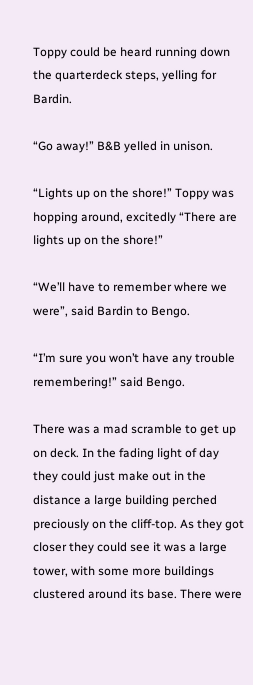Toppy could be heard running down the quarterdeck steps, yelling for Bardin.

“Go away!” B&B yelled in unison.

“Lights up on the shore!” Toppy was hopping around, excitedly “There are lights up on the shore!”

“We’ll have to remember where we were”, said Bardin to Bengo.

“I’m sure you won’t have any trouble remembering!” said Bengo.

There was a mad scramble to get up on deck. In the fading light of day they could just make out in the distance a large building perched preciously on the cliff-top. As they got closer they could see it was a large tower, with some more buildings clustered around its base. There were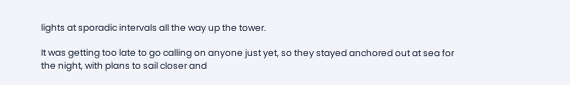lights at sporadic intervals all the way up the tower.

It was getting too late to go calling on anyone just yet, so they stayed anchored out at sea for the night, with plans to sail closer and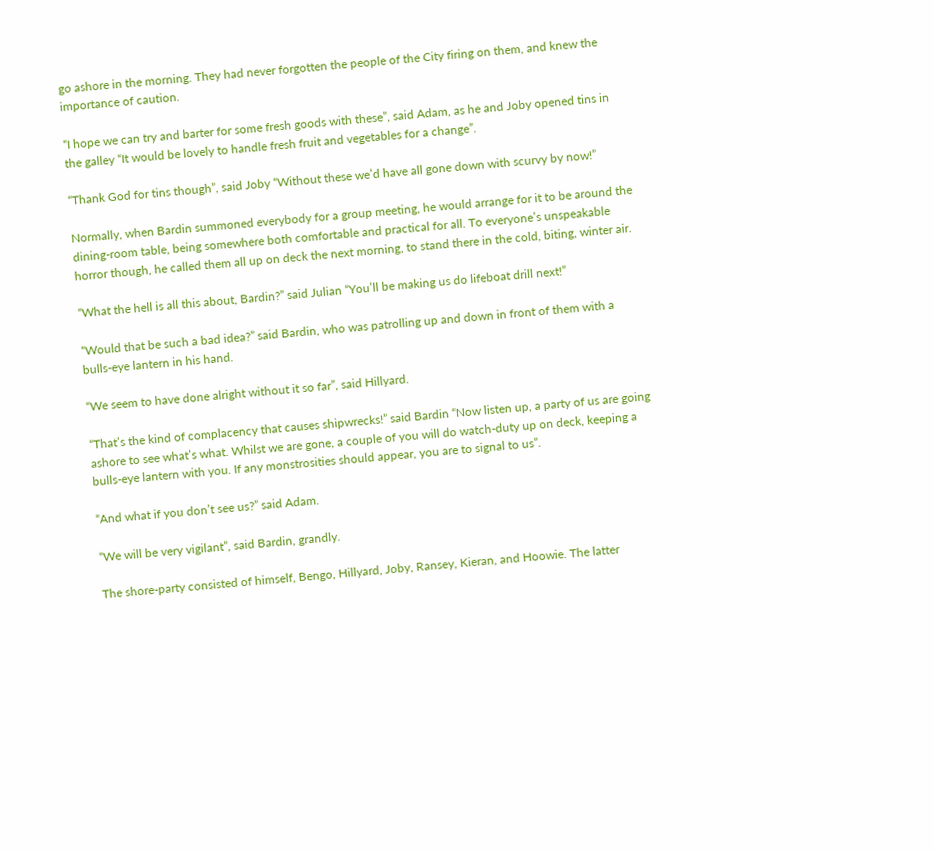go ashore in the morning. They had never forgotten the people of the City firing on them, and knew the importance of caution.

“I hope we can try and barter for some fresh goods with these”, said Adam, as he and Joby opened tins in the galley “It would be lovely to handle fresh fruit and vegetables for a change”.

“Thank God for tins though”, said Joby “Without these we’d have all gone down with scurvy by now!”

Normally, when Bardin summoned everybody for a group meeting, he would arrange for it to be around the dining-room table, being somewhere both comfortable and practical for all. To everyone’s unspeakable horror though, he called them all up on deck the next morning, to stand there in the cold, biting, winter air.

“What the hell is all this about, Bardin?” said Julian “You’ll be making us do lifeboat drill next!”

“Would that be such a bad idea?” said Bardin, who was patrolling up and down in front of them with a bulls-eye lantern in his hand.

“We seem to have done alright without it so far”, said Hillyard.

“That’s the kind of complacency that causes shipwrecks!” said Bardin “Now listen up, a party of us are going ashore to see what’s what. Whilst we are gone, a couple of you will do watch-duty up on deck, keeping a bulls-eye lantern with you. If any monstrosities should appear, you are to signal to us”.

“And what if you don’t see us?” said Adam.

“We will be very vigilant”, said Bardin, grandly.

The shore-party consisted of himself, Bengo, Hillyard, Joby, Ransey, Kieran, and Hoowie. The latter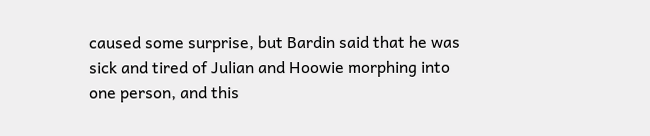caused some surprise, but Bardin said that he was sick and tired of Julian and Hoowie morphing into one person, and this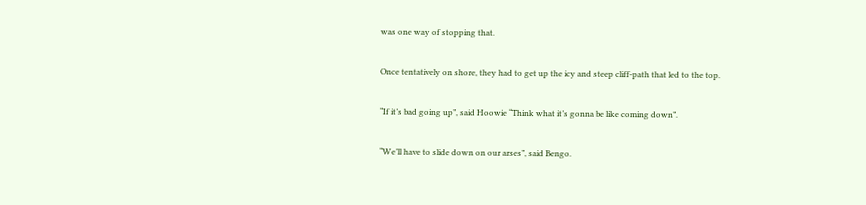was one way of stopping that.

Once tentatively on shore, they had to get up the icy and steep cliff-path that led to the top.

“If it’s bad going up”, said Hoowie “Think what it’s gonna be like coming down”.

“We’ll have to slide down on our arses”, said Bengo.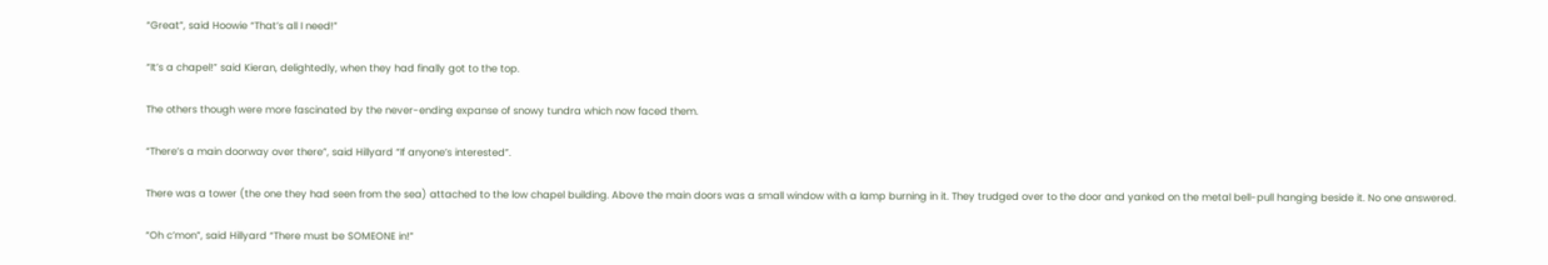“Great”, said Hoowie “That’s all I need!”

“It’s a chapel!” said Kieran, delightedly, when they had finally got to the top.

The others though were more fascinated by the never-ending expanse of snowy tundra which now faced them.

“There’s a main doorway over there”, said Hillyard “If anyone’s interested”.

There was a tower (the one they had seen from the sea) attached to the low chapel building. Above the main doors was a small window with a lamp burning in it. They trudged over to the door and yanked on the metal bell-pull hanging beside it. No one answered.

“Oh c’mon”, said Hillyard “There must be SOMEONE in!”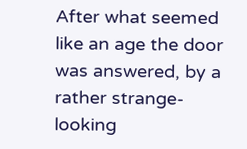After what seemed like an age the door was answered, by a rather strange-looking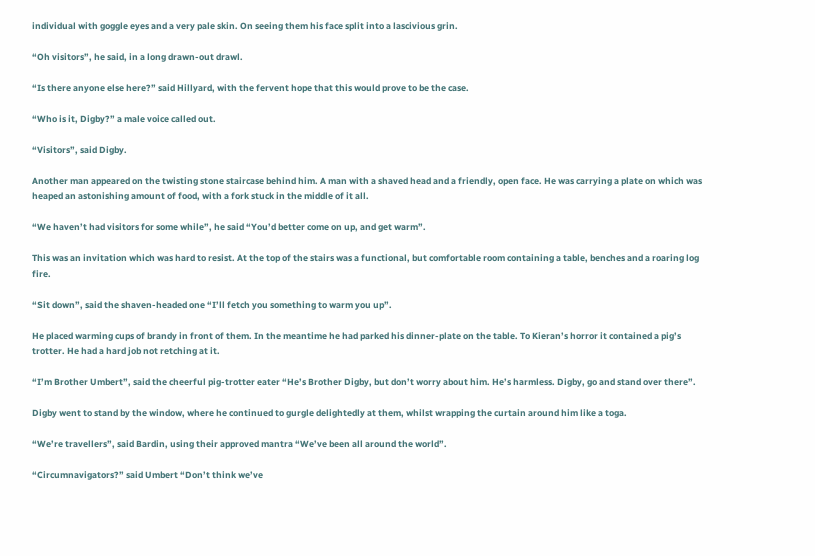individual with goggle eyes and a very pale skin. On seeing them his face split into a lascivious grin.

“Oh visitors”, he said, in a long drawn-out drawl.

“Is there anyone else here?” said Hillyard, with the fervent hope that this would prove to be the case.

“Who is it, Digby?” a male voice called out.

“Visitors”, said Digby.

Another man appeared on the twisting stone staircase behind him. A man with a shaved head and a friendly, open face. He was carrying a plate on which was heaped an astonishing amount of food, with a fork stuck in the middle of it all.

“We haven’t had visitors for some while”, he said “You’d better come on up, and get warm”.

This was an invitation which was hard to resist. At the top of the stairs was a functional, but comfortable room containing a table, benches and a roaring log fire.

“Sit down”, said the shaven-headed one “I’ll fetch you something to warm you up”.

He placed warming cups of brandy in front of them. In the meantime he had parked his dinner-plate on the table. To Kieran’s horror it contained a pig’s trotter. He had a hard job not retching at it.

“I’m Brother Umbert”, said the cheerful pig-trotter eater “He’s Brother Digby, but don’t worry about him. He’s harmless. Digby, go and stand over there”.

Digby went to stand by the window, where he continued to gurgle delightedly at them, whilst wrapping the curtain around him like a toga.

“We’re travellers”, said Bardin, using their approved mantra “We’ve been all around the world”.

“Circumnavigators?” said Umbert “Don’t think we’ve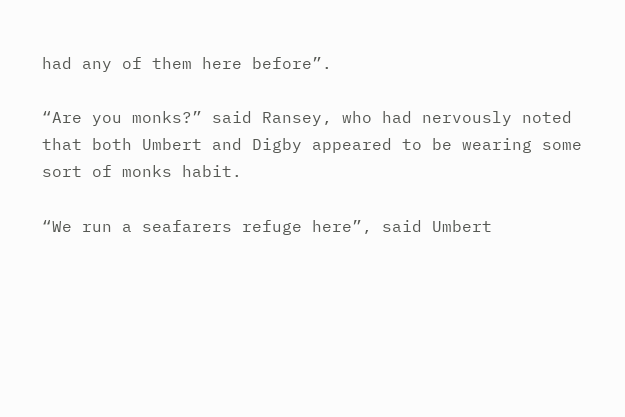had any of them here before”.

“Are you monks?” said Ransey, who had nervously noted that both Umbert and Digby appeared to be wearing some sort of monks habit.

“We run a seafarers refuge here”, said Umbert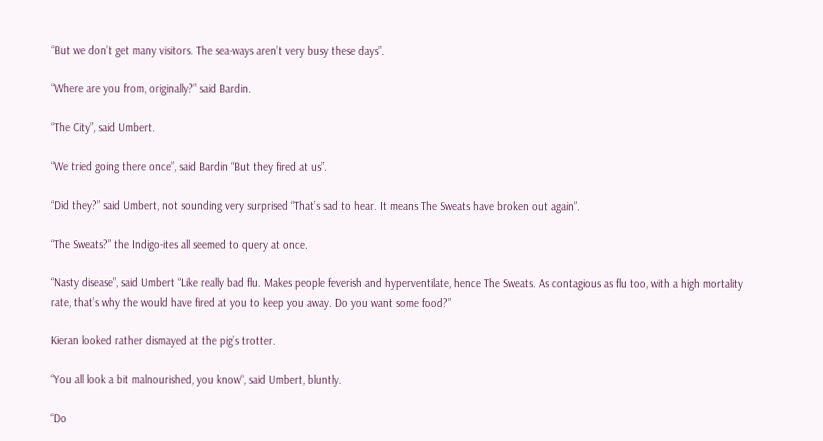“But we don’t get many visitors. The sea-ways aren’t very busy these days”.

“Where are you from, originally?” said Bardin.

“The City”, said Umbert.

“We tried going there once”, said Bardin “But they fired at us”.

“Did they?” said Umbert, not sounding very surprised “That’s sad to hear. It means The Sweats have broken out again”.

“The Sweats?” the Indigo-ites all seemed to query at once.

“Nasty disease”, said Umbert “Like really bad flu. Makes people feverish and hyperventilate, hence The Sweats. As contagious as flu too, with a high mortality rate, that’s why the would have fired at you to keep you away. Do you want some food?”

Kieran looked rather dismayed at the pig’s trotter.

“You all look a bit malnourished, you know“, said Umbert, bluntly.

“Do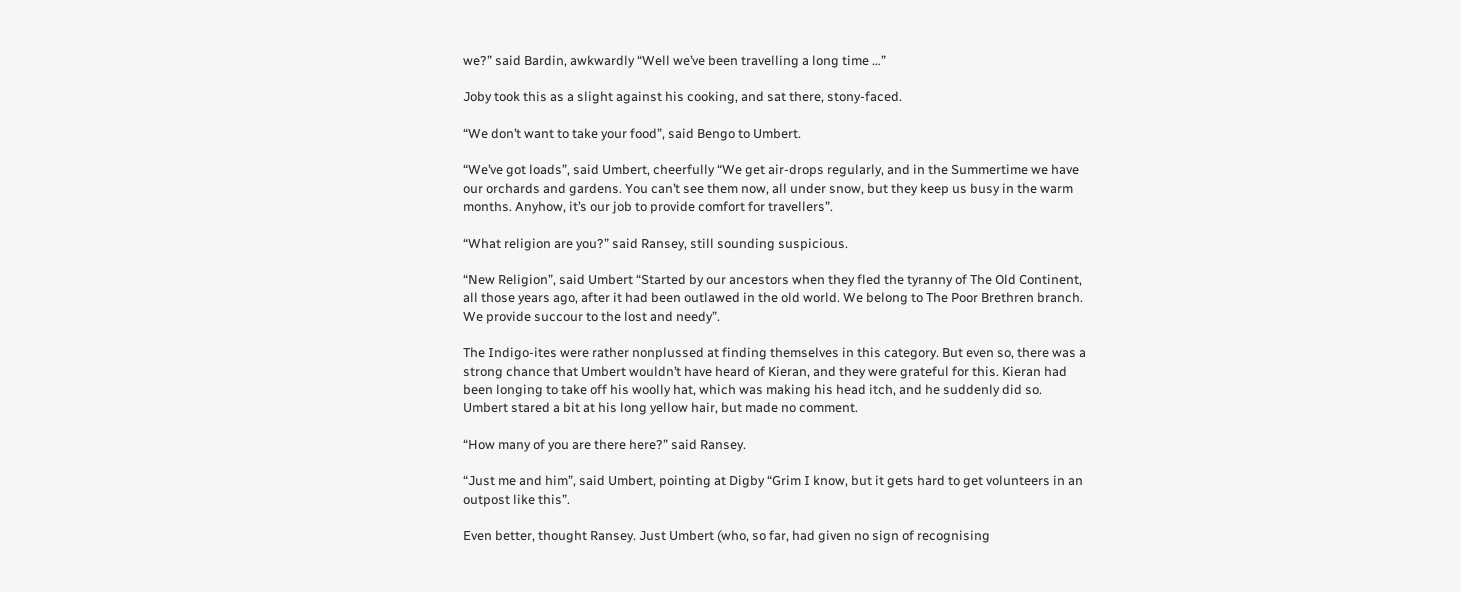we?” said Bardin, awkwardly “Well we’ve been travelling a long time …”

Joby took this as a slight against his cooking, and sat there, stony-faced.

“We don’t want to take your food”, said Bengo to Umbert.

“We’ve got loads”, said Umbert, cheerfully “We get air-drops regularly, and in the Summertime we have our orchards and gardens. You can’t see them now, all under snow, but they keep us busy in the warm months. Anyhow, it’s our job to provide comfort for travellers”.

“What religion are you?” said Ransey, still sounding suspicious.

“New Religion”, said Umbert “Started by our ancestors when they fled the tyranny of The Old Continent, all those years ago, after it had been outlawed in the old world. We belong to The Poor Brethren branch. We provide succour to the lost and needy”.

The Indigo-ites were rather nonplussed at finding themselves in this category. But even so, there was a strong chance that Umbert wouldn’t have heard of Kieran, and they were grateful for this. Kieran had been longing to take off his woolly hat, which was making his head itch, and he suddenly did so. Umbert stared a bit at his long yellow hair, but made no comment.

“How many of you are there here?” said Ransey.

“Just me and him”, said Umbert, pointing at Digby “Grim I know, but it gets hard to get volunteers in an outpost like this”.

Even better, thought Ransey. Just Umbert (who, so far, had given no sign of recognising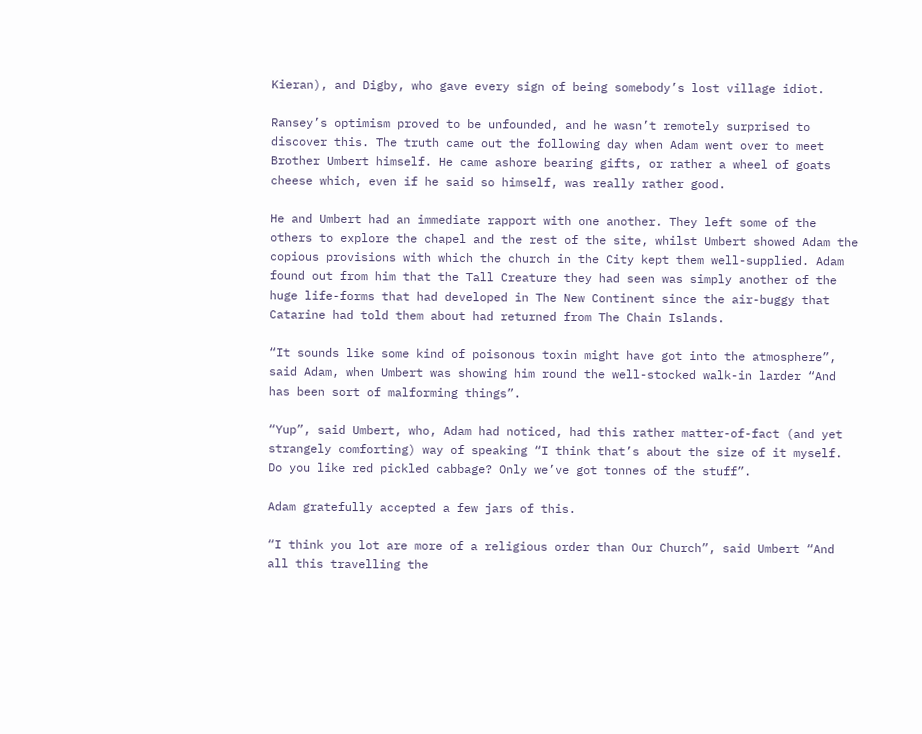Kieran), and Digby, who gave every sign of being somebody’s lost village idiot.

Ransey’s optimism proved to be unfounded, and he wasn’t remotely surprised to discover this. The truth came out the following day when Adam went over to meet Brother Umbert himself. He came ashore bearing gifts, or rather a wheel of goats cheese which, even if he said so himself, was really rather good.

He and Umbert had an immediate rapport with one another. They left some of the others to explore the chapel and the rest of the site, whilst Umbert showed Adam the copious provisions with which the church in the City kept them well-supplied. Adam found out from him that the Tall Creature they had seen was simply another of the huge life-forms that had developed in The New Continent since the air-buggy that Catarine had told them about had returned from The Chain Islands.

“It sounds like some kind of poisonous toxin might have got into the atmosphere”, said Adam, when Umbert was showing him round the well-stocked walk-in larder “And has been sort of malforming things”.

“Yup”, said Umbert, who, Adam had noticed, had this rather matter-of-fact (and yet strangely comforting) way of speaking “I think that’s about the size of it myself. Do you like red pickled cabbage? Only we’ve got tonnes of the stuff”.

Adam gratefully accepted a few jars of this.

“I think you lot are more of a religious order than Our Church”, said Umbert “And all this travelling the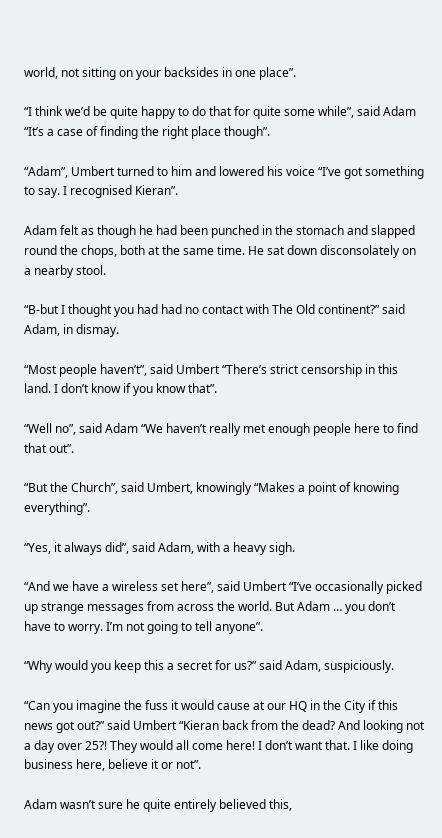world, not sitting on your backsides in one place”.

“I think we’d be quite happy to do that for quite some while”, said Adam “It’s a case of finding the right place though”.

“Adam”, Umbert turned to him and lowered his voice “I’ve got something to say. I recognised Kieran”.

Adam felt as though he had been punched in the stomach and slapped round the chops, both at the same time. He sat down disconsolately on a nearby stool.

“B-but I thought you had had no contact with The Old continent?” said Adam, in dismay.

“Most people haven’t”, said Umbert “There’s strict censorship in this land. I don’t know if you know that”.

“Well no”, said Adam “We haven’t really met enough people here to find that out”.

“But the Church”, said Umbert, knowingly “Makes a point of knowing everything”.

“Yes, it always did”, said Adam, with a heavy sigh.

“And we have a wireless set here”, said Umbert “I’ve occasionally picked up strange messages from across the world. But Adam … you don’t have to worry. I’m not going to tell anyone”.

“Why would you keep this a secret for us?” said Adam, suspiciously.

“Can you imagine the fuss it would cause at our HQ in the City if this news got out?” said Umbert “Kieran back from the dead? And looking not a day over 25?! They would all come here! I don’t want that. I like doing business here, believe it or not”.

Adam wasn’t sure he quite entirely believed this,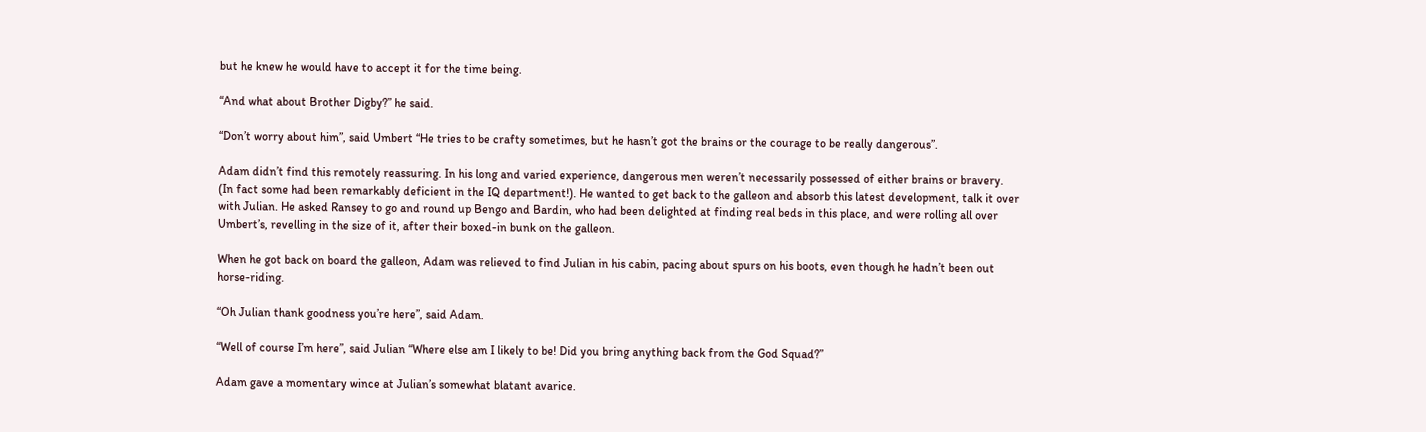but he knew he would have to accept it for the time being.

“And what about Brother Digby?” he said.

“Don’t worry about him”, said Umbert “He tries to be crafty sometimes, but he hasn’t got the brains or the courage to be really dangerous”.

Adam didn’t find this remotely reassuring. In his long and varied experience, dangerous men weren’t necessarily possessed of either brains or bravery. (In fact some had been remarkably deficient in the IQ department!). He wanted to get back to the galleon and absorb this latest development, talk it over with Julian. He asked Ransey to go and round up Bengo and Bardin, who had been delighted at finding real beds in this place, and were rolling all over Umbert’s, revelling in the size of it, after their boxed-in bunk on the galleon.

When he got back on board the galleon, Adam was relieved to find Julian in his cabin, pacing about spurs on his boots, even though he hadn’t been out horse-riding.

“Oh Julian thank goodness you’re here”, said Adam.

“Well of course I’m here”, said Julian “Where else am I likely to be! Did you bring anything back from the God Squad?”

Adam gave a momentary wince at Julian’s somewhat blatant avarice.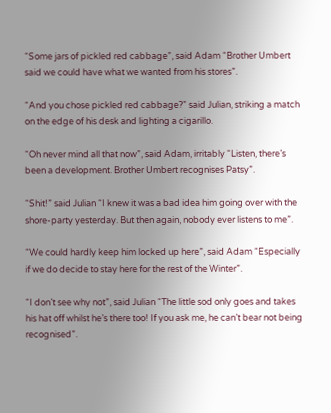“Some jars of pickled red cabbage”, said Adam “Brother Umbert said we could have what we wanted from his stores”.

“And you chose pickled red cabbage?” said Julian, striking a match on the edge of his desk and lighting a cigarillo.

“Oh never mind all that now”, said Adam, irritably “Listen, there’s been a development. Brother Umbert recognises Patsy”.

“Shit!” said Julian “I knew it was a bad idea him going over with the shore-party yesterday. But then again, nobody ever listens to me”.

“We could hardly keep him locked up here”, said Adam “Especially if we do decide to stay here for the rest of the Winter”.

“I don’t see why not”, said Julian “The little sod only goes and takes his hat off whilst he’s there too! If you ask me, he can’t bear not being recognised”.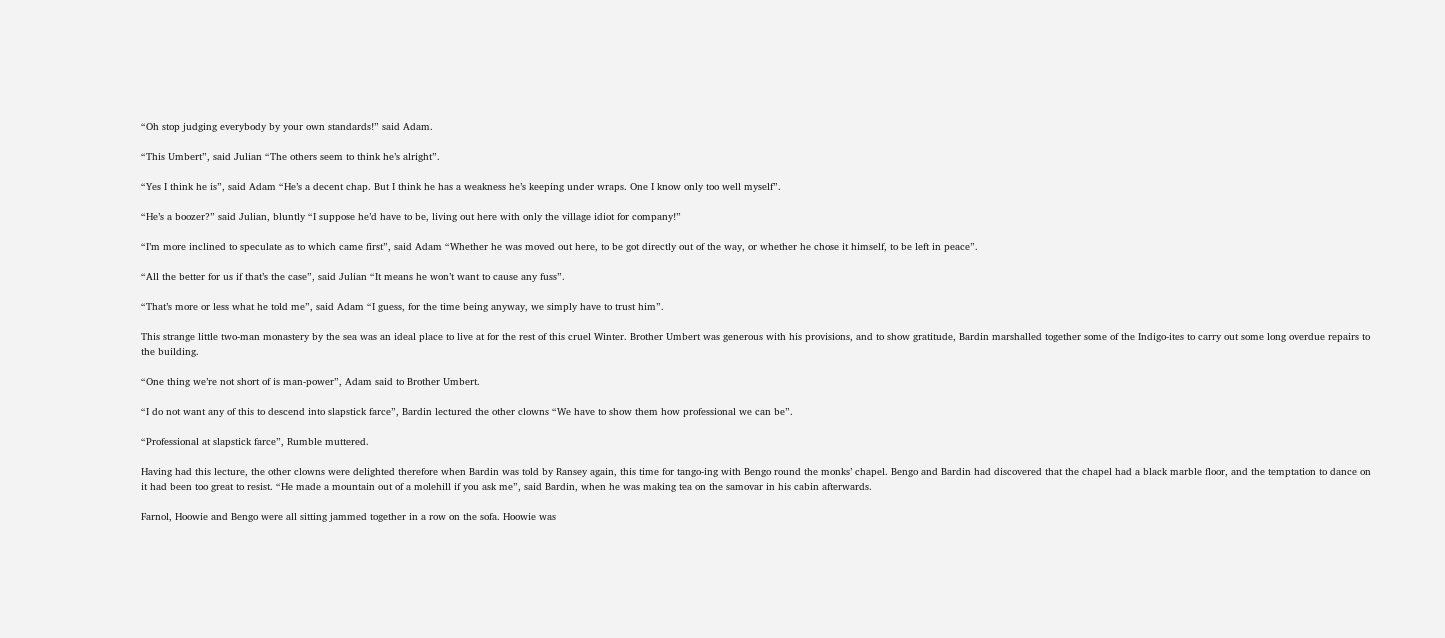“Oh stop judging everybody by your own standards!” said Adam.

“This Umbert”, said Julian “The others seem to think he’s alright”.

“Yes I think he is”, said Adam “He’s a decent chap. But I think he has a weakness he’s keeping under wraps. One I know only too well myself”.

“He’s a boozer?” said Julian, bluntly “I suppose he’d have to be, living out here with only the village idiot for company!”

“I’m more inclined to speculate as to which came first”, said Adam “Whether he was moved out here, to be got directly out of the way, or whether he chose it himself, to be left in peace”.

“All the better for us if that’s the case”, said Julian “It means he won’t want to cause any fuss”.

“That’s more or less what he told me”, said Adam “I guess, for the time being anyway, we simply have to trust him”.

This strange little two-man monastery by the sea was an ideal place to live at for the rest of this cruel Winter. Brother Umbert was generous with his provisions, and to show gratitude, Bardin marshalled together some of the Indigo-ites to carry out some long overdue repairs to the building.

“One thing we’re not short of is man-power”, Adam said to Brother Umbert.

“I do not want any of this to descend into slapstick farce”, Bardin lectured the other clowns “We have to show them how professional we can be”.

“Professional at slapstick farce”, Rumble muttered.

Having had this lecture, the other clowns were delighted therefore when Bardin was told by Ransey again, this time for tango-ing with Bengo round the monks’ chapel. Bengo and Bardin had discovered that the chapel had a black marble floor, and the temptation to dance on it had been too great to resist. “He made a mountain out of a molehill if you ask me”, said Bardin, when he was making tea on the samovar in his cabin afterwards.

Farnol, Hoowie and Bengo were all sitting jammed together in a row on the sofa. Hoowie was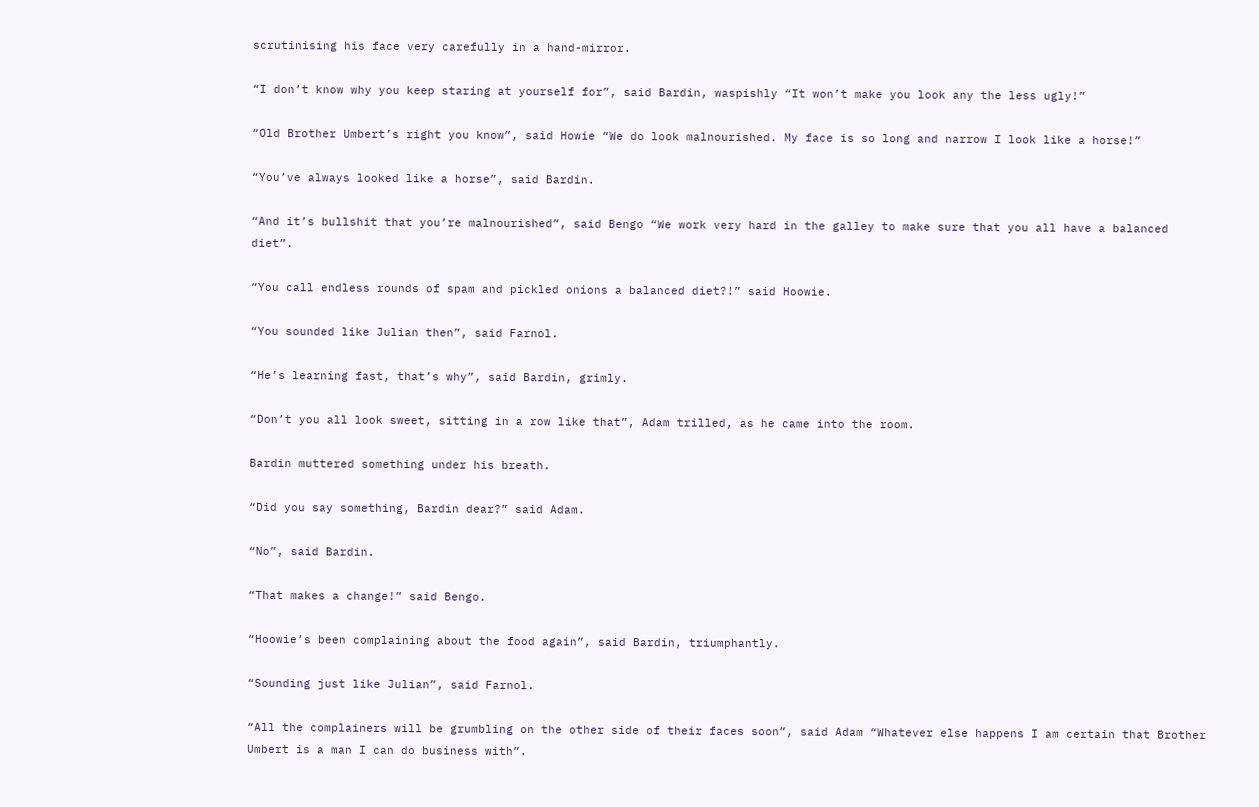scrutinising his face very carefully in a hand-mirror.

“I don’t know why you keep staring at yourself for”, said Bardin, waspishly “It won’t make you look any the less ugly!”

“Old Brother Umbert’s right you know”, said Howie “We do look malnourished. My face is so long and narrow I look like a horse!”

“You’ve always looked like a horse”, said Bardin.

“And it’s bullshit that you’re malnourished”, said Bengo “We work very hard in the galley to make sure that you all have a balanced diet”.

“You call endless rounds of spam and pickled onions a balanced diet?!” said Hoowie.

“You sounded like Julian then”, said Farnol.

“He’s learning fast, that’s why”, said Bardin, grimly.

“Don’t you all look sweet, sitting in a row like that”, Adam trilled, as he came into the room.

Bardin muttered something under his breath.

“Did you say something, Bardin dear?” said Adam.

“No”, said Bardin.

“That makes a change!” said Bengo.

“Hoowie’s been complaining about the food again”, said Bardin, triumphantly.

“Sounding just like Julian”, said Farnol.

“All the complainers will be grumbling on the other side of their faces soon”, said Adam “Whatever else happens I am certain that Brother Umbert is a man I can do business with”.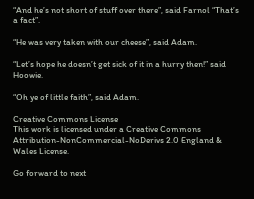“And he’s not short of stuff over there”, said Farnol “That’s a fact”.

“He was very taken with our cheese”, said Adam.

“Let’s hope he doesn’t get sick of it in a hurry then!” said Hoowie.

“Oh ye of little faith”, said Adam.

Creative Commons License
This work is licensed under a Creative Commons Attribution-NonCommercial-NoDerivs 2.0 England & Wales License.

Go forward to next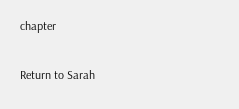chapter

Return to Sarah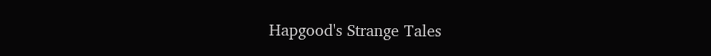Hapgood's Strange Tales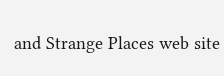and Strange Places web site